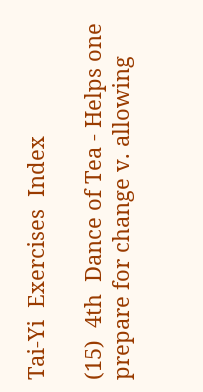Tai-Yi  Exercises  Index

(15)  4th  Dance of Tea - Helps one prepare for change v. allowing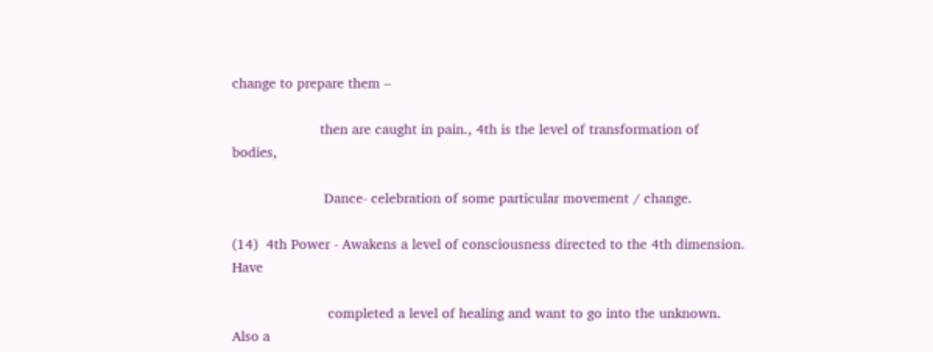change to prepare them –

                      then are caught in pain., 4th is the level of transformation of bodies,

                       Dance- celebration of some particular movement / change.

(14)  4th Power - Awakens a level of consciousness directed to the 4th dimension. Have

                        completed a level of healing and want to go into the unknown.   Also a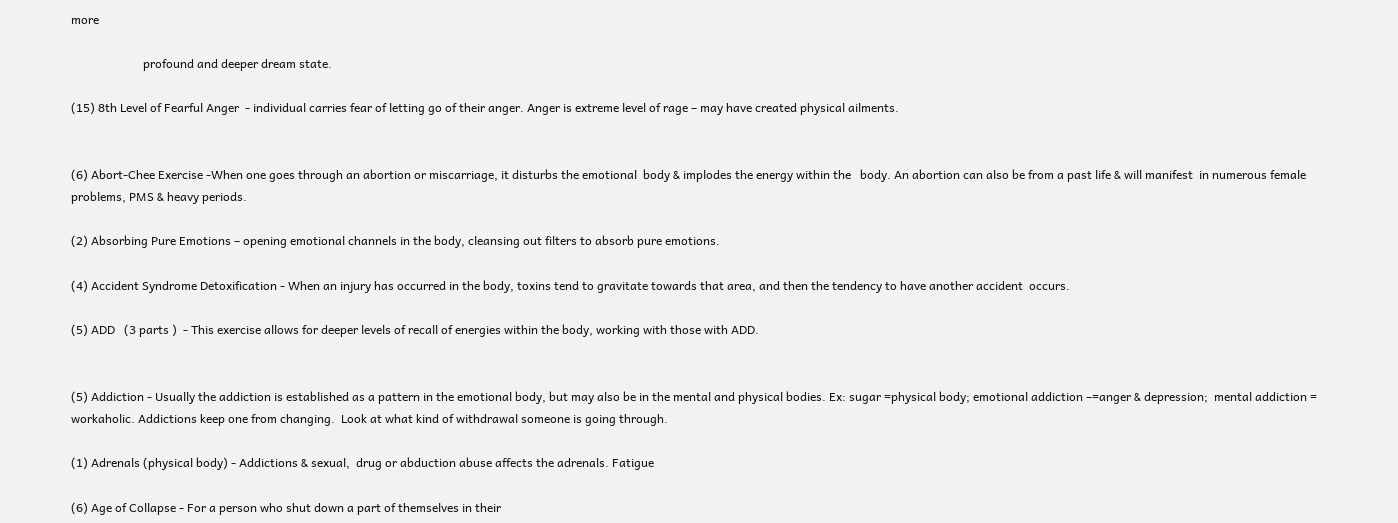more

                        profound and deeper dream state.

(15) 8th Level of Fearful Anger  - individual carries fear of letting go of their anger. Anger is extreme level of rage – may have created physical ailments.


(6) Abort-Chee Exercise -When one goes through an abortion or miscarriage, it disturbs the emotional  body & implodes the energy within the   body. An abortion can also be from a past life & will manifest  in numerous female problems, PMS & heavy periods.

(2) Absorbing Pure Emotions – opening emotional channels in the body, cleansing out filters to absorb pure emotions.

(4) Accident Syndrome Detoxification - When an injury has occurred in the body, toxins tend to gravitate towards that area, and then the tendency to have another accident  occurs.

(5) ADD   (3 parts )  - This exercise allows for deeper levels of recall of energies within the body, working with those with ADD.


(5) Addiction - Usually the addiction is established as a pattern in the emotional body, but may also be in the mental and physical bodies. Ex: sugar =physical body; emotional addiction –=anger & depression;  mental addiction = workaholic. Addictions keep one from changing.  Look at what kind of withdrawal someone is going through.

(1) Adrenals (physical body) - Addictions & sexual,  drug or abduction abuse affects the adrenals. Fatigue

(6) Age of Collapse - For a person who shut down a part of themselves in their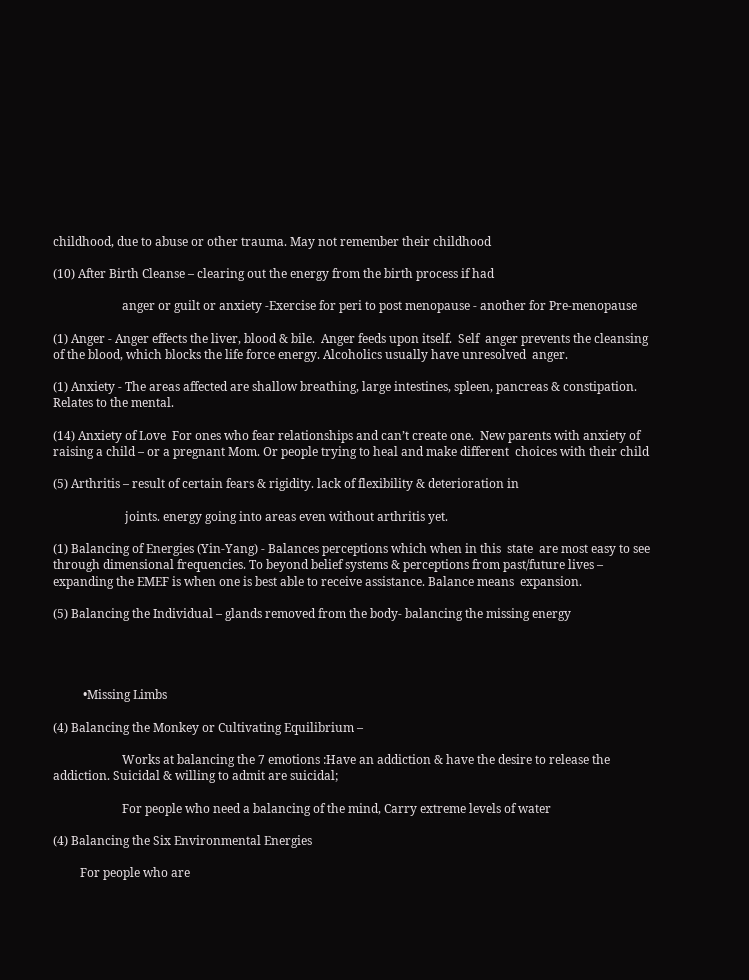childhood, due to abuse or other trauma. May not remember their childhood

(10) After Birth Cleanse – clearing out the energy from the birth process if had

                       anger or guilt or anxiety -Exercise for peri to post menopause - another for Pre-menopause

(1) Anger - Anger effects the liver, blood & bile.  Anger feeds upon itself.  Self  anger prevents the cleansing of the blood, which blocks the life force energy. Alcoholics usually have unresolved  anger.

(1) Anxiety - The areas affected are shallow breathing, large intestines, spleen, pancreas & constipation. Relates to the mental.

(14) Anxiety of Love  For ones who fear relationships and can’t create one.  New parents with anxiety of raising a child – or a pregnant Mom. Or people trying to heal and make different  choices with their child

(5) Arthritis – result of certain fears & rigidity. lack of flexibility & deterioration in

                        joints. energy going into areas even without arthritis yet.

(1) Balancing of Energies (Yin-Yang) - Balances perceptions which when in this  state  are most easy to see through dimensional frequencies. To beyond belief systems & perceptions from past/future lives – expanding the EMEF is when one is best able to receive assistance. Balance means  expansion.

(5) Balancing the Individual – glands removed from the body- balancing the missing energy




          •Missing Limbs

(4) Balancing the Monkey or Cultivating Equilibrium –

                       Works at balancing the 7 emotions :Have an addiction & have the desire to release the addiction. Suicidal & willing to admit are suicidal;

                       For people who need a balancing of the mind, Carry extreme levels of water

(4) Balancing the Six Environmental Energies

         For people who are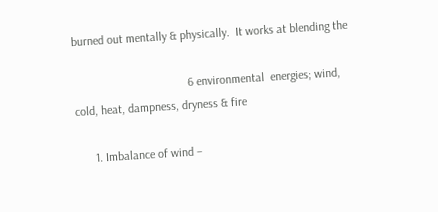burned out mentally & physically.  It works at blending the

                                      6 environmental  energies; wind, cold, heat, dampness, dryness & fire

      1. Imbalance of wind –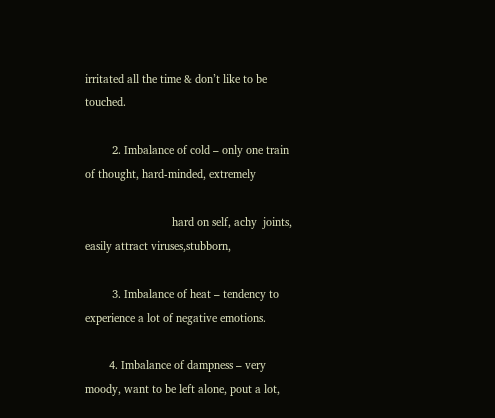irritated all the time & don’t like to be touched.

         2. Imbalance of cold – only one train of thought, hard-minded, extremely

                             hard on self, achy  joints, easily attract viruses,stubborn,

         3. Imbalance of heat – tendency to experience a lot of negative emotions.

        4. Imbalance of dampness – very moody, want to be left alone, pout a lot,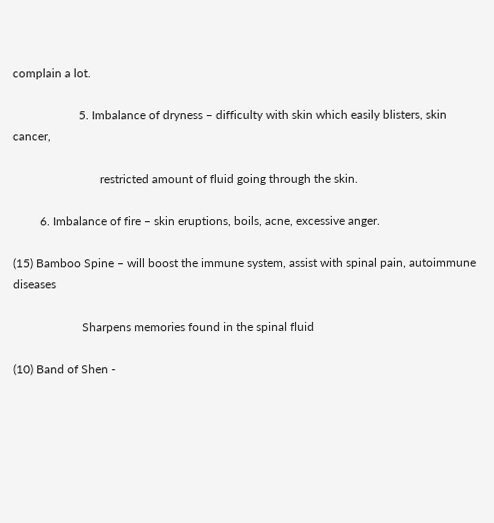complain a lot.

                      5. Imbalance of dryness – difficulty with skin which easily blisters, skin cancer,

                             restricted amount of fluid going through the skin.

         6. Imbalance of fire – skin eruptions, boils, acne, excessive anger.

(15) Bamboo Spine – will boost the immune system, assist with spinal pain, autoimmune diseases

                       Sharpens memories found in the spinal fluid

(10) Band of Shen -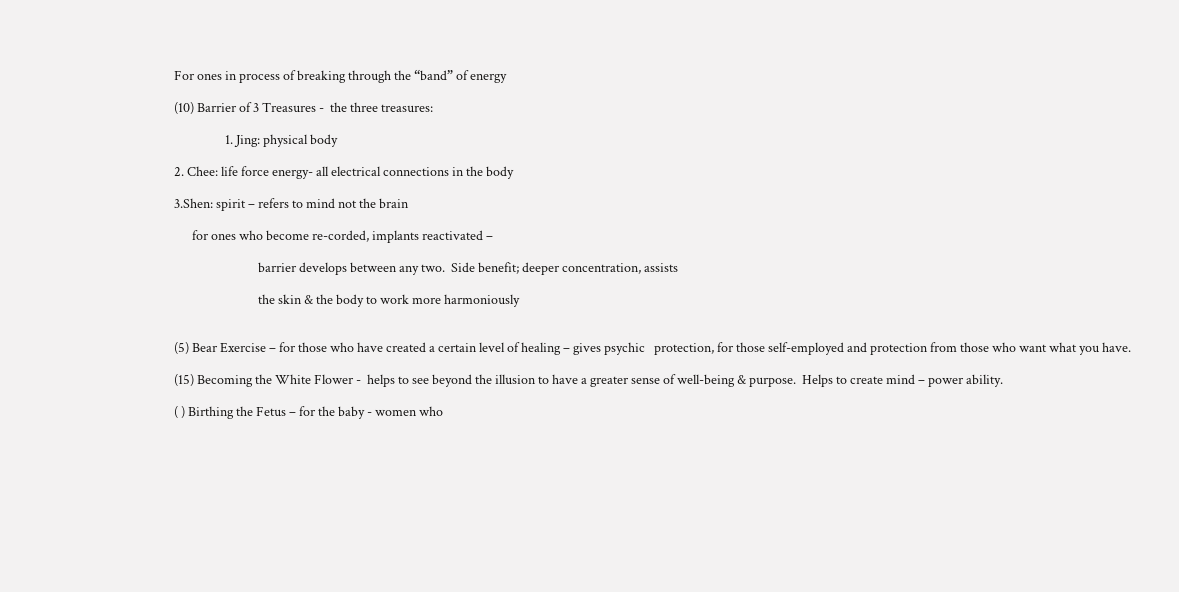For ones in process of breaking through the “band” of energy

(10) Barrier of 3 Treasures -  the three treasures:

                 1. Jing: physical body

2. Chee: life force energy- all electrical connections in the body

3.Shen: spirit – refers to mind not the brain

      for ones who become re-corded, implants reactivated –

                            barrier develops between any two.  Side benefit; deeper concentration, assists

                            the skin & the body to work more harmoniously


(5) Bear Exercise – for those who have created a certain level of healing – gives psychic   protection, for those self-employed and protection from those who want what you have.

(15) Becoming the White Flower -  helps to see beyond the illusion to have a greater sense of well-being & purpose.  Helps to create mind – power ability.

( ) Birthing the Fetus – for the baby - women who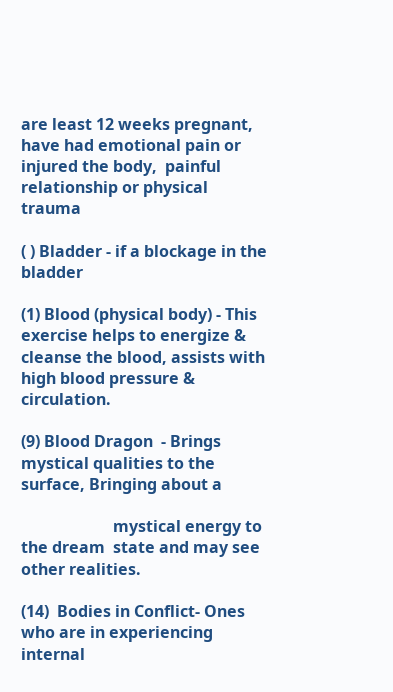are least 12 weeks pregnant, have had emotional pain or injured the body,  painful relationship or physical trauma

( ) Bladder - if a blockage in the bladder

(1) Blood (physical body) - This exercise helps to energize & cleanse the blood, assists with high blood pressure & circulation.

(9) Blood Dragon  - Brings mystical qualities to the surface, Bringing about a

                       mystical energy to the dream  state and may see other realities.

(14)  Bodies in Conflict- Ones who are in experiencing internal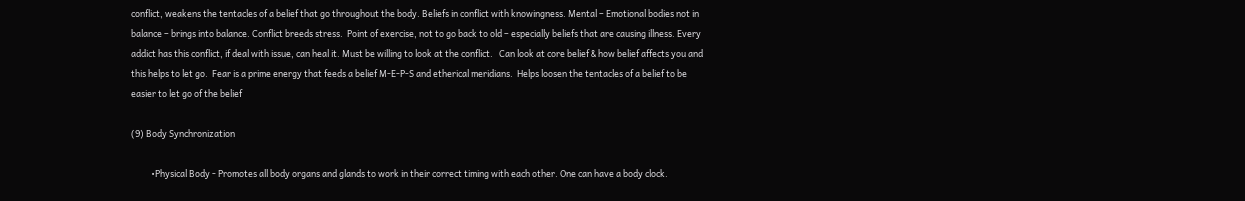conflict, weakens the tentacles of a belief that go throughout the body. Beliefs in conflict with knowingness. Mental – Emotional bodies not in balance – brings into balance. Conflict breeds stress.  Point of exercise, not to go back to old – especially beliefs that are causing illness. Every addict has this conflict, if deal with issue, can heal it. Must be willing to look at the conflict.   Can look at core belief & how belief affects you and this helps to let go.  Fear is a prime energy that feeds a belief M-E-P-S and etherical meridians.  Helps loosen the tentacles of a belief to be easier to let go of the belief

(9) Body Synchronization

          •Physical Body - Promotes all body organs and glands to work in their correct timing with each other. One can have a body clock.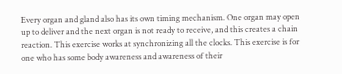Every organ and gland also has its own timing mechanism. One organ may open up to deliver and the next organ is not ready to receive, and this creates a chain reaction. This exercise works at synchronizing all the clocks. This exercise is for one who has some body awareness and awareness of their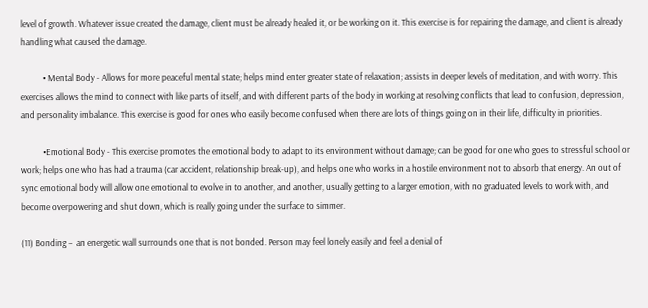level of growth. Whatever issue created the damage, client must be already healed it, or be working on it. This exercise is for repairing the damage, and client is already handling what caused the damage.

           • Mental Body - Allows for more peaceful mental state; helps mind enter greater state of relaxation; assists in deeper levels of meditation, and with worry. This exercises allows the mind to connect with like parts of itself, and with different parts of the body in working at resolving conflicts that lead to confusion, depression, and personality imbalance. This exercise is good for ones who easily become confused when there are lots of things going on in their life, difficulty in priorities.

           •Emotional Body - This exercise promotes the emotional body to adapt to its environment without damage; can be good for one who goes to stressful school or work; helps one who has had a trauma (car accident, relationship break-up), and helps one who works in a hostile environment not to absorb that energy. An out of sync emotional body will allow one emotional to evolve in to another, and another, usually getting to a larger emotion, with no graduated levels to work with, and become overpowering and shut down, which is really going under the surface to simmer.

(11) Bonding –  an energetic wall surrounds one that is not bonded. Person may feel lonely easily and feel a denial of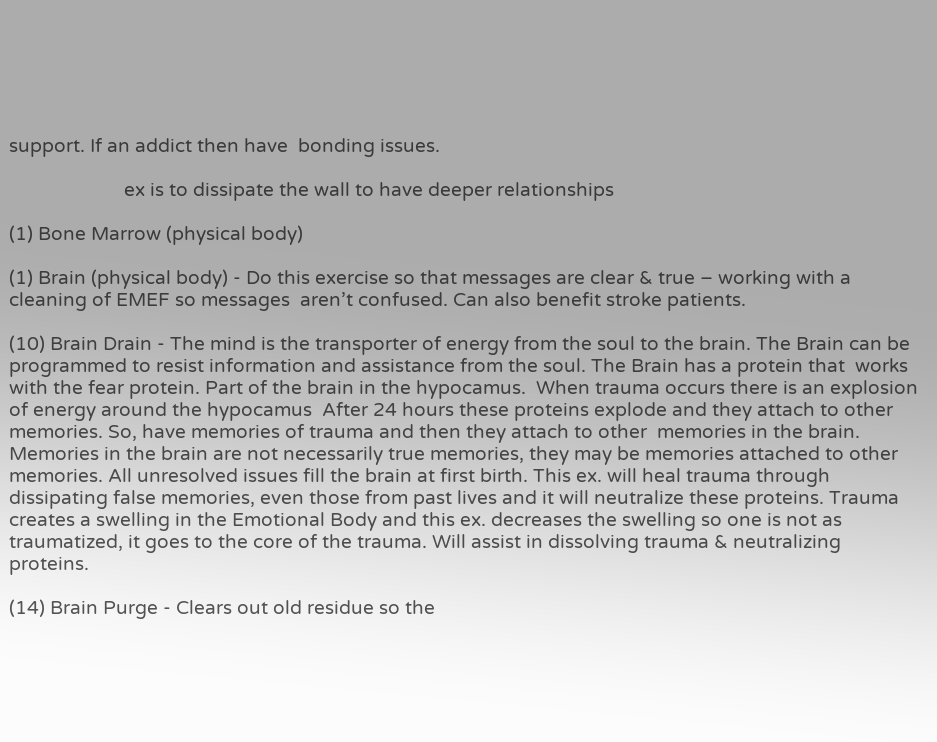support. If an addict then have  bonding issues.

                       ex is to dissipate the wall to have deeper relationships

(1) Bone Marrow (physical body)

(1) Brain (physical body) - Do this exercise so that messages are clear & true – working with a cleaning of EMEF so messages  aren’t confused. Can also benefit stroke patients.

(10) Brain Drain - The mind is the transporter of energy from the soul to the brain. The Brain can be programmed to resist information and assistance from the soul. The Brain has a protein that  works with the fear protein. Part of the brain in the hypocamus.  When trauma occurs there is an explosion of energy around the hypocamus  After 24 hours these proteins explode and they attach to other memories. So, have memories of trauma and then they attach to other  memories in the brain. Memories in the brain are not necessarily true memories, they may be memories attached to other memories. All unresolved issues fill the brain at first birth. This ex. will heal trauma through dissipating false memories, even those from past lives and it will neutralize these proteins. Trauma creates a swelling in the Emotional Body and this ex. decreases the swelling so one is not as traumatized, it goes to the core of the trauma. Will assist in dissolving trauma & neutralizing proteins.

(14) Brain Purge - Clears out old residue so the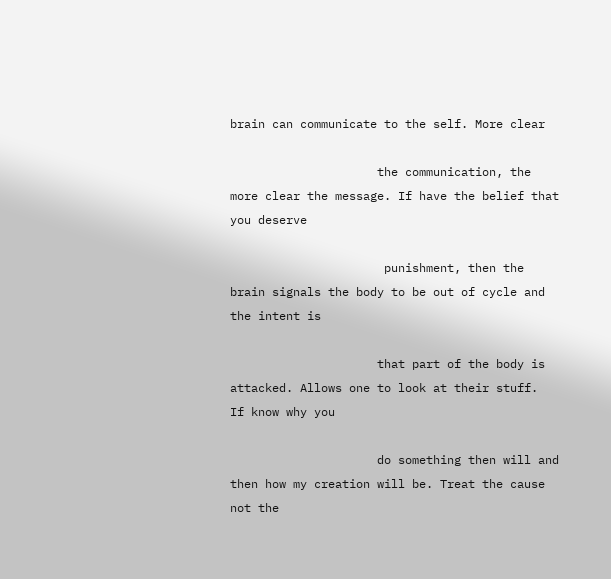brain can communicate to the self. More clear

                     the communication, the more clear the message. If have the belief that you deserve

                      punishment, then the brain signals the body to be out of cycle and the intent is

                     that part of the body is attacked. Allows one to look at their stuff.  If know why you

                     do something then will and then how my creation will be. Treat the cause not the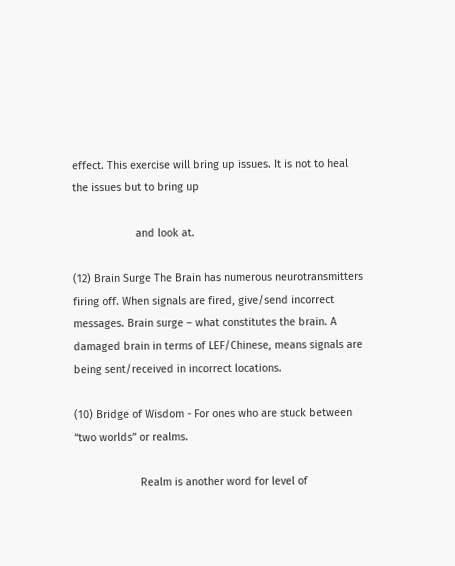effect. This exercise will bring up issues. It is not to heal the issues but to bring up

                     and look at.

(12) Brain Surge The Brain has numerous neurotransmitters firing off. When signals are fired, give/send incorrect messages. Brain surge – what constitutes the brain. A damaged brain in terms of LEF/Chinese, means signals are being sent/received in incorrect locations.

(10) Bridge of Wisdom - For ones who are stuck between “two worlds” or realms.

                      Realm is another word for level of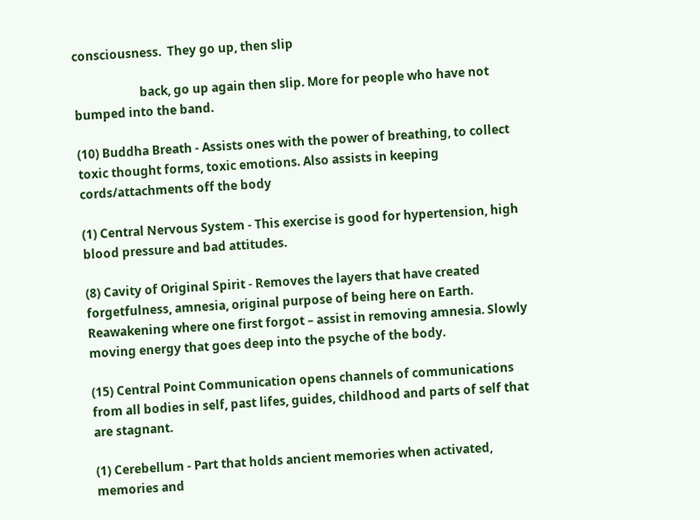consciousness.  They go up, then slip

                      back, go up again then slip. More for people who have not bumped into the band.

(10) Buddha Breath - Assists ones with the power of breathing, to collect toxic thought forms, toxic emotions. Also assists in keeping cords/attachments off the body

(1) Central Nervous System - This exercise is good for hypertension, high  blood pressure and bad attitudes.

(8) Cavity of Original Spirit - Removes the layers that have created  forgetfulness, amnesia, original purpose of being here on Earth. Reawakening where one first forgot – assist in removing amnesia. Slowly moving energy that goes deep into the psyche of the body.

(15) Central Point Communication opens channels of communications from all bodies in self, past lifes, guides, childhood and parts of self that are stagnant.

(1) Cerebellum - Part that holds ancient memories when activated, memories and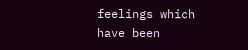feelings which have been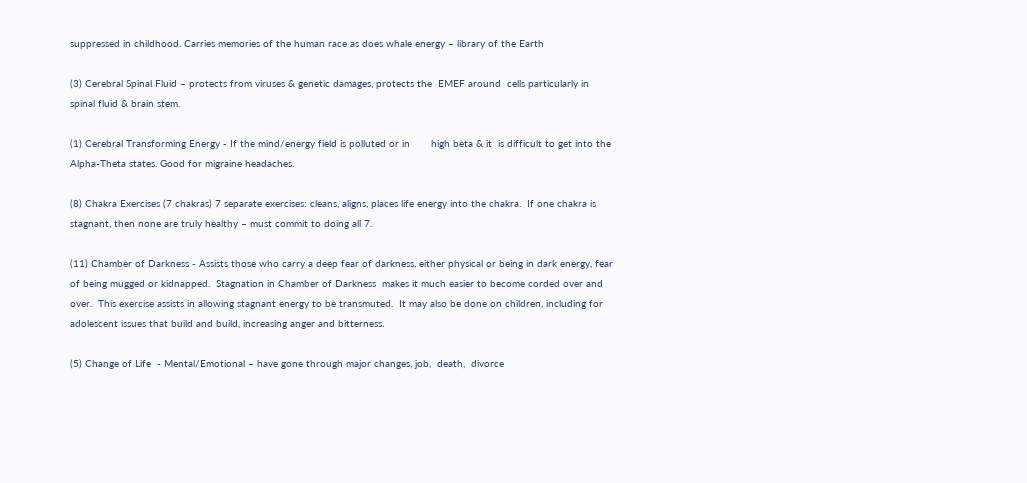suppressed in childhood. Carries memories of the human race as does whale energy – library of the Earth

(3) Cerebral Spinal Fluid – protects from viruses & genetic damages, protects the  EMEF around  cells particularly in spinal fluid & brain stem.

(1) Cerebral Transforming Energy - If the mind/energy field is polluted or in       high beta & it  is difficult to get into the Alpha-Theta states. Good for migraine headaches.

(8) Chakra Exercises (7 chakras) 7 separate exercises: cleans, aligns, places life energy into the chakra.  If one chakra is stagnant, then none are truly healthy – must commit to doing all 7.

(11) Chamber of Darkness - Assists those who carry a deep fear of darkness, either physical or being in dark energy, fear of being mugged or kidnapped.  Stagnation in Chamber of Darkness  makes it much easier to become corded over and over.  This exercise assists in allowing stagnant energy to be transmuted.  It may also be done on children, including for adolescent issues that build and build, increasing anger and bitterness.

(5) Change of Life  - Mental/Emotional – have gone through major changes, job,  death,  divorce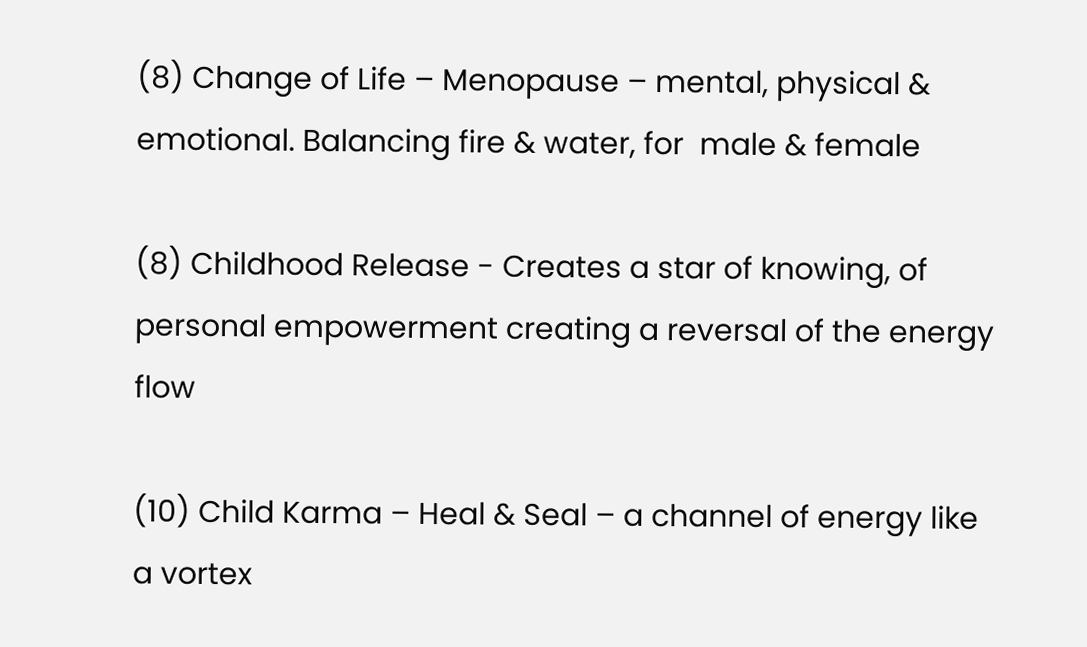(8) Change of Life – Menopause – mental, physical & emotional. Balancing fire & water, for  male & female

(8) Childhood Release - Creates a star of knowing, of personal empowerment creating a reversal of the energy flow

(10) Child Karma – Heal & Seal – a channel of energy like a vortex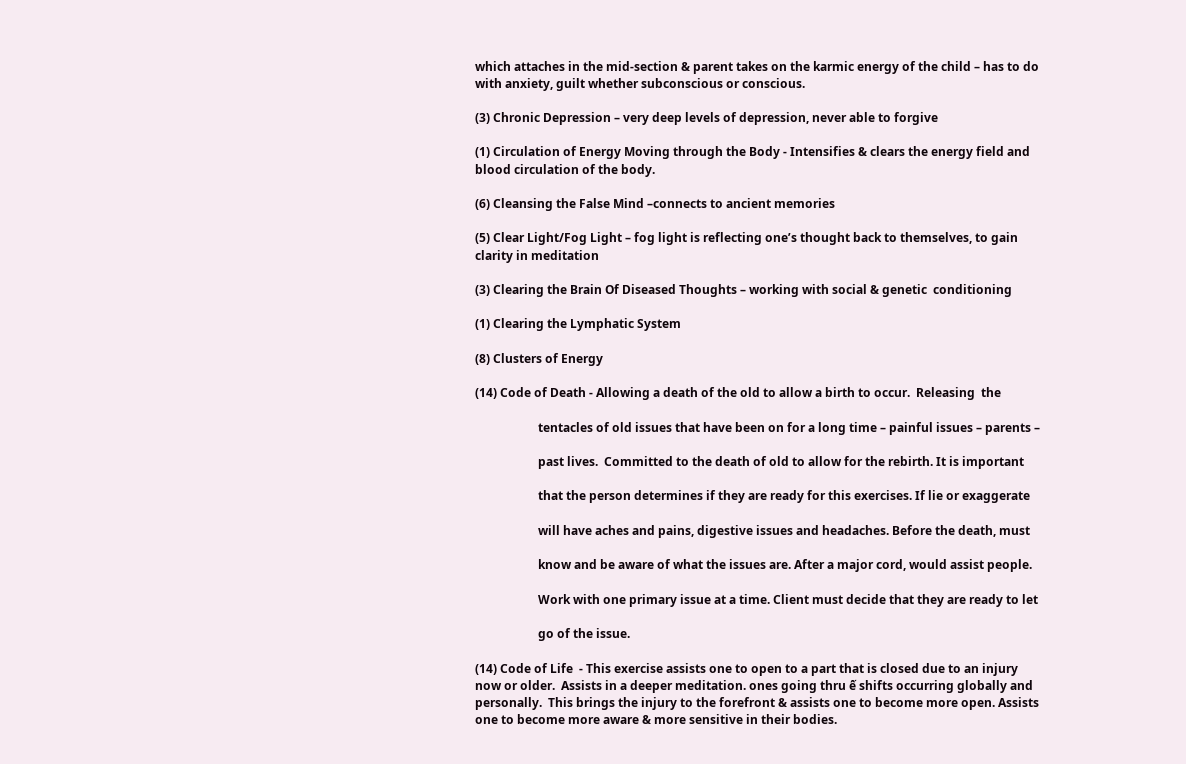which attaches in the mid-section & parent takes on the karmic energy of the child – has to do with anxiety, guilt whether subconscious or conscious.

(3) Chronic Depression – very deep levels of depression, never able to forgive

(1) Circulation of Energy Moving through the Body - Intensifies & clears the energy field and blood circulation of the body.

(6) Cleansing the False Mind –connects to ancient memories

(5) Clear Light/Fog Light – fog light is reflecting one’s thought back to themselves, to gain clarity in meditation

(3) Clearing the Brain Of Diseased Thoughts – working with social & genetic  conditioning

(1) Clearing the Lymphatic System

(8) Clusters of Energy

(14) Code of Death - Allowing a death of the old to allow a birth to occur.  Releasing  the

                     tentacles of old issues that have been on for a long time – painful issues – parents –

                     past lives.  Committed to the death of old to allow for the rebirth. It is important

                     that the person determines if they are ready for this exercises. If lie or exaggerate

                     will have aches and pains, digestive issues and headaches. Before the death, must

                     know and be aware of what the issues are. After a major cord, would assist people.

                     Work with one primary issue at a time. Client must decide that they are ready to let

                     go of the issue.

(14) Code of Life  - This exercise assists one to open to a part that is closed due to an injury now or older.  Assists in a deeper meditation. ones going thru ế shifts occurring globally and personally.  This brings the injury to the forefront & assists one to become more open. Assists  one to become more aware & more sensitive in their bodies.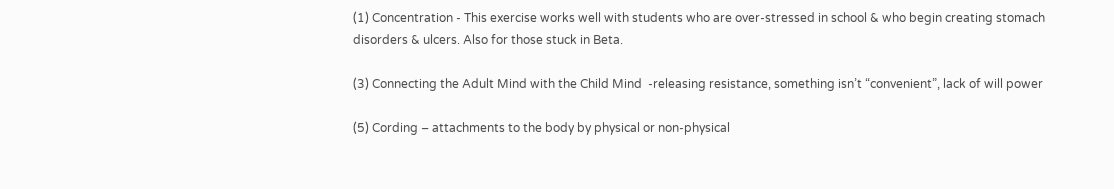(1) Concentration - This exercise works well with students who are over-stressed in school & who begin creating stomach disorders & ulcers. Also for those stuck in Beta.

(3) Connecting the Adult Mind with the Child Mind  -releasing resistance, something isn’t “convenient”, lack of will power

(5) Cording – attachments to the body by physical or non-physical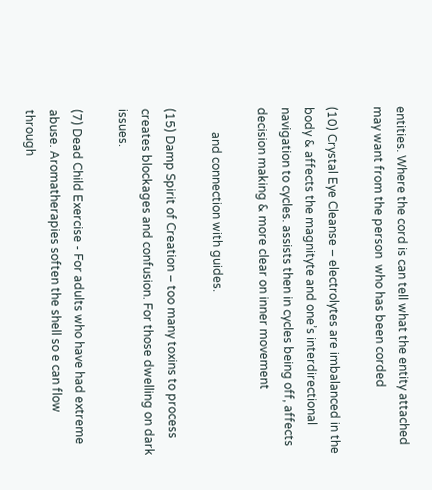entities. Where the cord is can tell what the entity attached may want from the person  who has been corded

(10) Crystal Eye Cleanse – electrolytes are imbalanced in the body & affects the magnityte and one’s interdirectional navigation to cycles. assists then in cycles being off, affects decision making & more clear on inner movement

        and connection with guides.

(15) Damp Spirit of Creation – too many toxins to process  creates blockages and confusion. For those dwelling on dark issues.

(7) Dead Child Exercise - For adults who have had extreme abuse. Aromatherapies soften the shell so e can flow through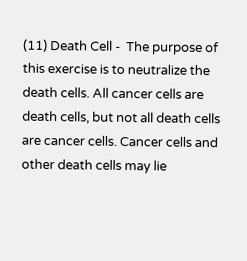(11) Death Cell -  The purpose of this exercise is to neutralize the death cells. All cancer cells are death cells, but not all death cells are cancer cells. Cancer cells and other death cells may lie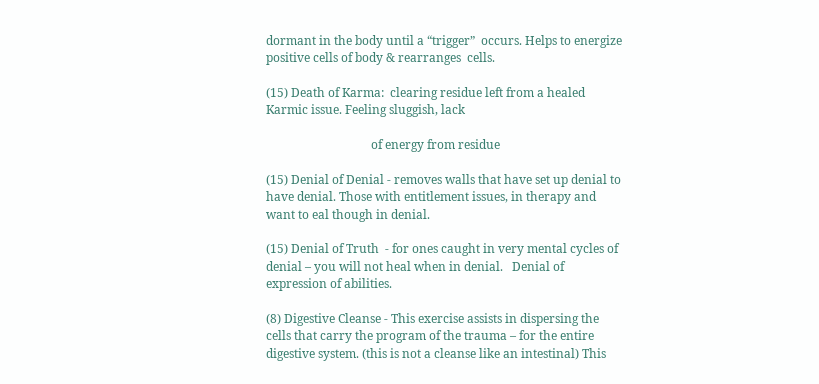dormant in the body until a “trigger”  occurs. Helps to energize positive cells of body & rearranges  cells.

(15) Death of Karma:  clearing residue left from a healed Karmic issue. Feeling sluggish, lack

                                   of energy from residue

(15) Denial of Denial - removes walls that have set up denial to have denial. Those with entitlement issues, in therapy and want to eal though in denial.

(15) Denial of Truth  - for ones caught in very mental cycles of denial – you will not heal when in denial.   Denial of expression of abilities.

(8) Digestive Cleanse - This exercise assists in dispersing the cells that carry the program of the trauma – for the entire digestive system. (this is not a cleanse like an intestinal) This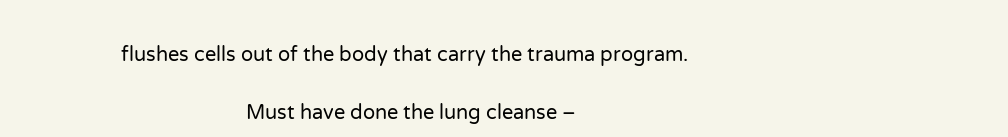flushes cells out of the body that carry the trauma program.

                         Must have done the lung cleanse –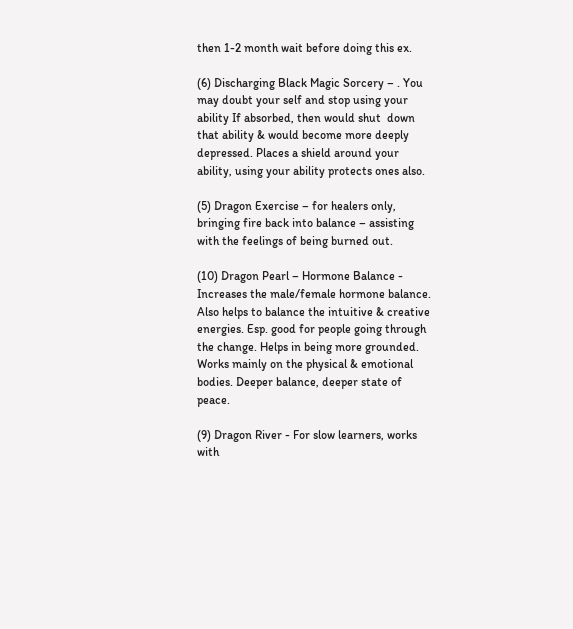then 1-2 month wait before doing this ex.

(6) Discharging Black Magic Sorcery – . You may doubt your self and stop using your ability If absorbed, then would shut  down that ability & would become more deeply depressed. Places a shield around your ability, using your ability protects ones also.

(5) Dragon Exercise – for healers only, bringing fire back into balance – assisting with the feelings of being burned out.

(10) Dragon Pearl – Hormone Balance - Increases the male/female hormone balance.  Also helps to balance the intuitive & creative energies. Esp. good for people going through the change. Helps in being more grounded. Works mainly on the physical & emotional bodies. Deeper balance, deeper state of peace.

(9) Dragon River - For slow learners, works with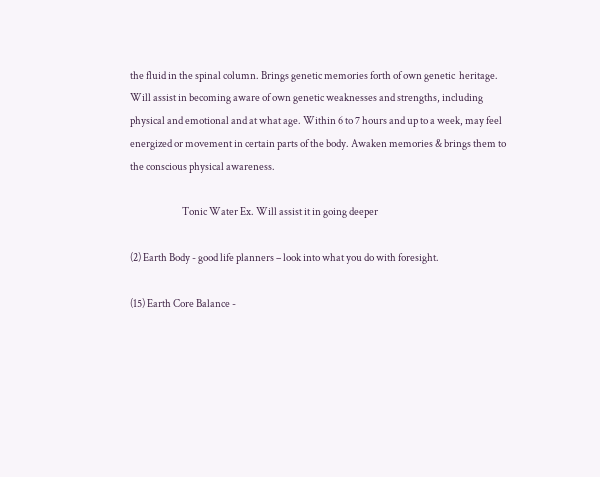the fluid in the spinal column. Brings genetic memories forth of own genetic  heritage. Will assist in becoming aware of own genetic weaknesses and strengths, including physical and emotional and at what age. Within 6 to 7 hours and up to a week, may feel energized or movement in certain parts of the body. Awaken memories & brings them to the conscious physical awareness.

                          Tonic Water Ex. Will assist it in going deeper

(2) Earth Body - good life planners – look into what you do with foresight.

(15) Earth Core Balance -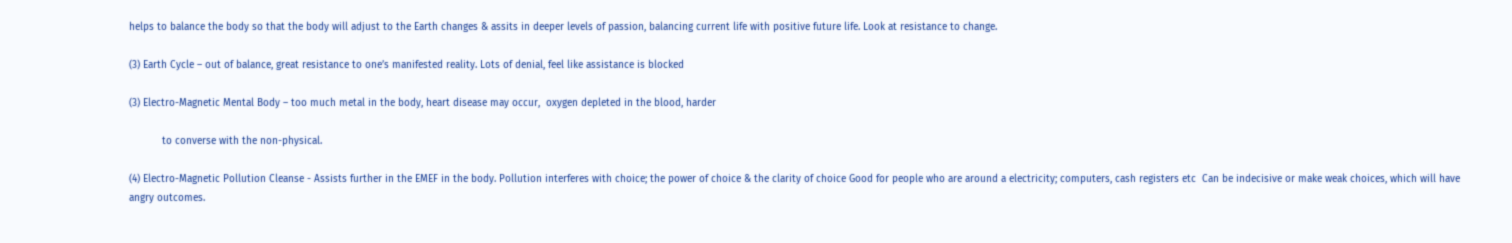helps to balance the body so that the body will adjust to the Earth changes & assits in deeper levels of passion, balancing current life with positive future life. Look at resistance to change.

(3) Earth Cycle – out of balance, great resistance to one’s manifested reality. Lots of denial, feel like assistance is blocked

(3) Electro-Magnetic Mental Body – too much metal in the body, heart disease may occur,  oxygen depleted in the blood, harder

           to converse with the non-physical.

(4) Electro-Magnetic Pollution Cleanse - Assists further in the EMEF in the body. Pollution interferes with choice; the power of choice & the clarity of choice Good for people who are around a electricity; computers, cash registers etc  Can be indecisive or make weak choices, which will have angry outcomes.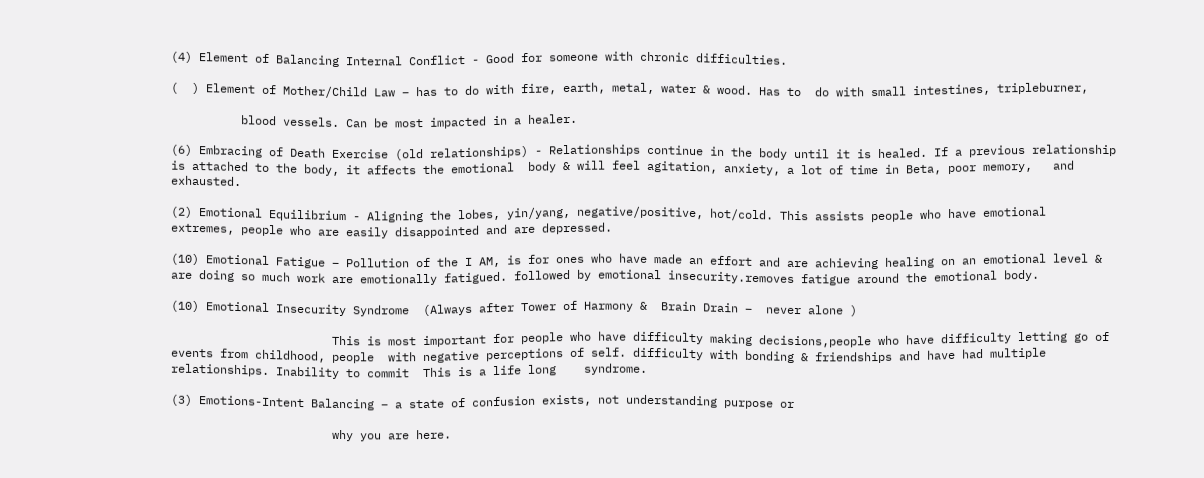(4) Element of Balancing Internal Conflict - Good for someone with chronic difficulties.

(  ) Element of Mother/Child Law – has to do with fire, earth, metal, water & wood. Has to  do with small intestines, tripleburner,

          blood vessels. Can be most impacted in a healer.

(6) Embracing of Death Exercise (old relationships) - Relationships continue in the body until it is healed. If a previous relationship is attached to the body, it affects the emotional  body & will feel agitation, anxiety, a lot of time in Beta, poor memory,   and exhausted.

(2) Emotional Equilibrium - Aligning the lobes, yin/yang, negative/positive, hot/cold. This assists people who have emotional  extremes, people who are easily disappointed and are depressed.

(10) Emotional Fatigue – Pollution of the I AM, is for ones who have made an effort and are achieving healing on an emotional level & are doing so much work are emotionally fatigued. followed by emotional insecurity.removes fatigue around the emotional body.

(10) Emotional Insecurity Syndrome  (Always after Tower of Harmony &  Brain Drain –  never alone )

                       This is most important for people who have difficulty making decisions,people who have difficulty letting go of events from childhood, people  with negative perceptions of self. difficulty with bonding & friendships and have had multiple relationships. Inability to commit  This is a life long    syndrome.

(3) Emotions-Intent Balancing – a state of confusion exists, not understanding purpose or

                       why you are here.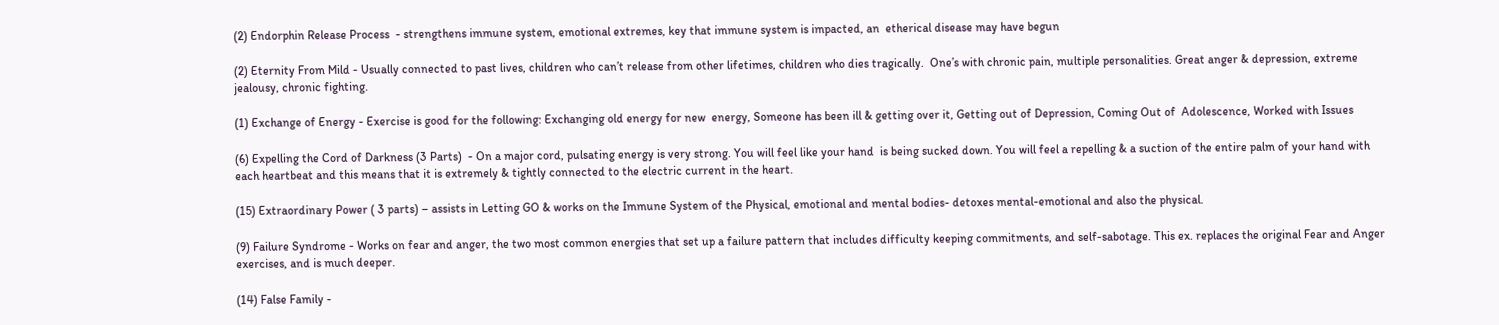(2) Endorphin Release Process  - strengthens immune system, emotional extremes, key that immune system is impacted, an  etherical disease may have begun

(2) Eternity From Mild - Usually connected to past lives, children who can’t release from other lifetimes, children who dies tragically.  One’s with chronic pain, multiple personalities. Great anger & depression, extreme jealousy, chronic fighting.

(1) Exchange of Energy - Exercise is good for the following: Exchanging old energy for new  energy, Someone has been ill & getting over it, Getting out of Depression, Coming Out of  Adolescence, Worked with Issues

(6) Expelling the Cord of Darkness (3 Parts)  - On a major cord, pulsating energy is very strong. You will feel like your hand  is being sucked down. You will feel a repelling & a suction of the entire palm of your hand with each heartbeat and this means that it is extremely & tightly connected to the electric current in the heart.

(15) Extraordinary Power ( 3 parts) – assists in Letting GO & works on the Immune System of the Physical, emotional and mental bodies- detoxes mental-emotional and also the physical.

(9) Failure Syndrome - Works on fear and anger, the two most common energies that set up a failure pattern that includes difficulty keeping commitments, and self-sabotage. This ex. replaces the original Fear and Anger exercises, and is much deeper.

(14) False Family -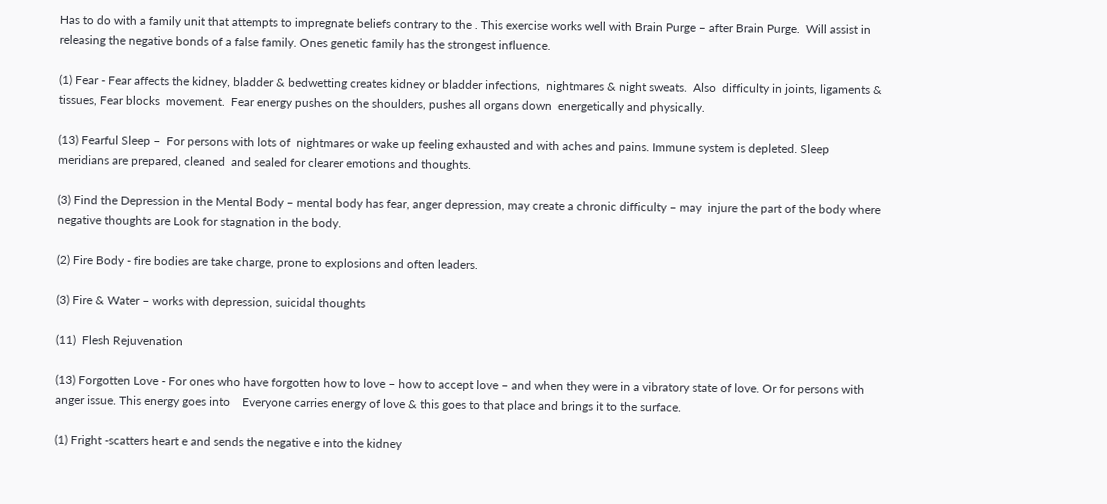Has to do with a family unit that attempts to impregnate beliefs contrary to the . This exercise works well with Brain Purge – after Brain Purge.  Will assist in releasing the negative bonds of a false family. Ones genetic family has the strongest influence.

(1) Fear - Fear affects the kidney, bladder & bedwetting creates kidney or bladder infections,  nightmares & night sweats.  Also  difficulty in joints, ligaments & tissues, Fear blocks  movement.  Fear energy pushes on the shoulders, pushes all organs down  energetically and physically.

(13) Fearful Sleep –  For persons with lots of  nightmares or wake up feeling exhausted and with aches and pains. Immune system is depleted. Sleep meridians are prepared, cleaned  and sealed for clearer emotions and thoughts.

(3) Find the Depression in the Mental Body – mental body has fear, anger depression, may create a chronic difficulty – may  injure the part of the body where negative thoughts are Look for stagnation in the body.

(2) Fire Body - fire bodies are take charge, prone to explosions and often leaders.

(3) Fire & Water – works with depression, suicidal thoughts

(11)  Flesh Rejuvenation

(13) Forgotten Love - For ones who have forgotten how to love – how to accept love – and when they were in a vibratory state of love. Or for persons with anger issue. This energy goes into    Everyone carries energy of love & this goes to that place and brings it to the surface.

(1) Fright -scatters heart e and sends the negative e into the kidney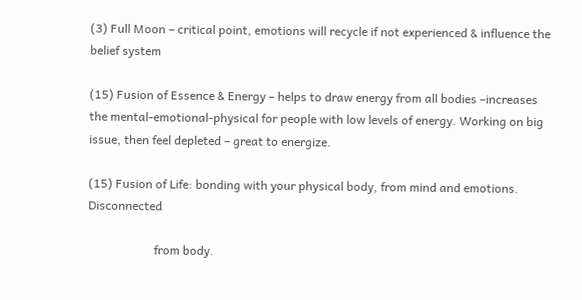(3) Full Moon – critical point, emotions will recycle if not experienced & influence the belief system

(15) Fusion of Essence & Energy – helps to draw energy from all bodies –increases the mental-emotional-physical for people with low levels of energy. Working on big issue, then feel depleted – great to energize.

(15) Fusion of Life: bonding with your physical body, from mind and emotions. Disconnected

                      from body.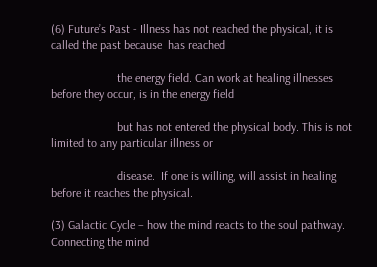(6) Future’s Past - Illness has not reached the physical, it is called the past because  has reached

                      the energy field. Can work at healing illnesses before they occur, is in the energy field

                      but has not entered the physical body. This is not limited to any particular illness or

                      disease.  If one is willing, will assist in healing before it reaches the physical.

(3) Galactic Cycle – how the mind reacts to the soul pathway. Connecting the mind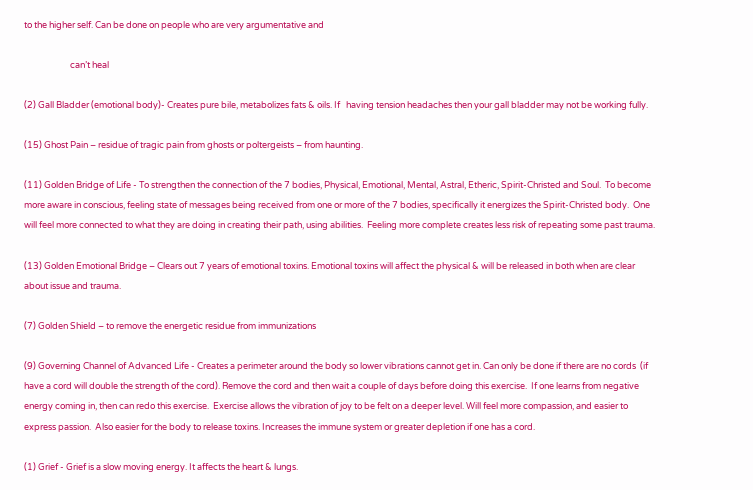to the higher self. Can be done on people who are very argumentative and

                       can’t heal

(2) Gall Bladder (emotional body)- Creates pure bile, metabolizes fats & oils. If   having tension headaches then your gall bladder may not be working fully.

(15) Ghost Pain – residue of tragic pain from ghosts or poltergeists – from haunting.

(11) Golden Bridge of Life - To strengthen the connection of the 7 bodies, Physical, Emotional, Mental, Astral, Etheric, Spirit-Christed and Soul.  To become more aware in conscious, feeling state of messages being received from one or more of the 7 bodies, specifically it energizes the Spirit-Christed body.  One will feel more connected to what they are doing in creating their path, using abilities.  Feeling more complete creates less risk of repeating some past trauma.

(13) Golden Emotional Bridge – Clears out 7 years of emotional toxins. Emotional toxins will affect the physical & will be released in both when are clear about issue and trauma.

(7) Golden Shield – to remove the energetic residue from immunizations

(9) Governing Channel of Advanced Life - Creates a perimeter around the body so lower vibrations cannot get in. Can only be done if there are no cords  (if have a cord will double the strength of the cord). Remove the cord and then wait a couple of days before doing this exercise.  If one learns from negative energy coming in, then can redo this exercise.  Exercise allows the vibration of joy to be felt on a deeper level. Will feel more compassion, and easier to express passion.  Also easier for the body to release toxins. Increases the immune system or greater depletion if one has a cord.

(1) Grief - Grief is a slow moving energy. It affects the heart & lungs.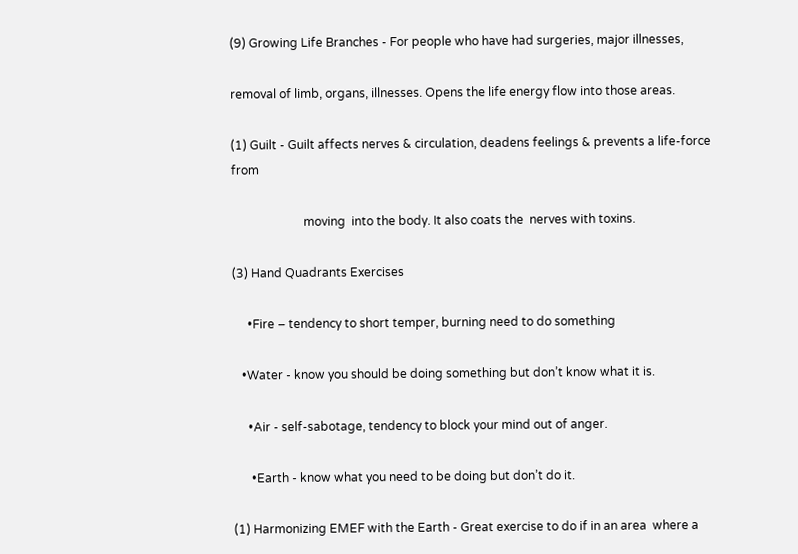(9) Growing Life Branches - For people who have had surgeries, major illnesses,

removal of limb, organs, illnesses. Opens the life energy flow into those areas.

(1) Guilt - Guilt affects nerves & circulation, deadens feelings & prevents a life-force from

                        moving  into the body. It also coats the  nerves with toxins.

(3) Hand Quadrants Exercises

     •Fire – tendency to short temper, burning need to do something

   •Water - know you should be doing something but don’t know what it is.

     •Air - self-sabotage, tendency to block your mind out of anger.

      •Earth - know what you need to be doing but don’t do it.

(1) Harmonizing EMEF with the Earth - Great exercise to do if in an area  where a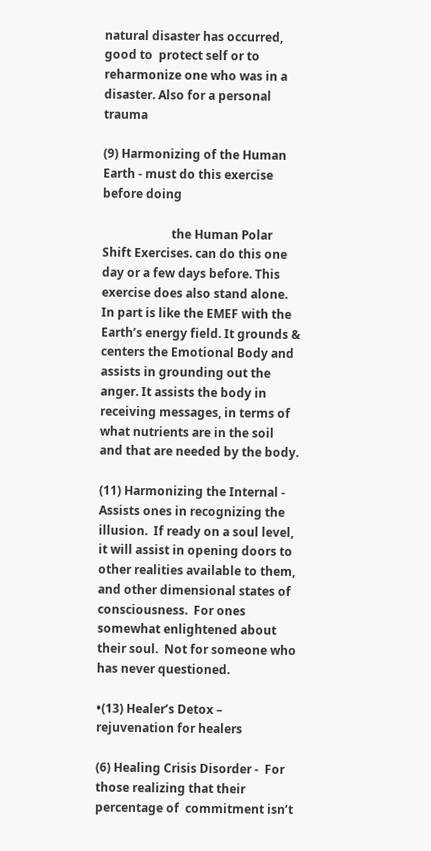natural disaster has occurred, good to  protect self or to reharmonize one who was in a disaster. Also for a personal trauma

(9) Harmonizing of the Human Earth - must do this exercise before doing

                       the Human Polar Shift Exercises. can do this one day or a few days before. This exercise does also stand alone. In part is like the EMEF with the Earth’s energy field. It grounds & centers the Emotional Body and assists in grounding out the anger. It assists the body in receiving messages, in terms of what nutrients are in the soil and that are needed by the body.

(11) Harmonizing the Internal - Assists ones in recognizing the illusion.  If ready on a soul level, it will assist in opening doors to other realities available to them, and other dimensional states of consciousness.  For ones somewhat enlightened about their soul.  Not for someone who has never questioned.

•(13) Healer’s Detox – rejuvenation for healers

(6) Healing Crisis Disorder -  For those realizing that their percentage of  commitment isn’t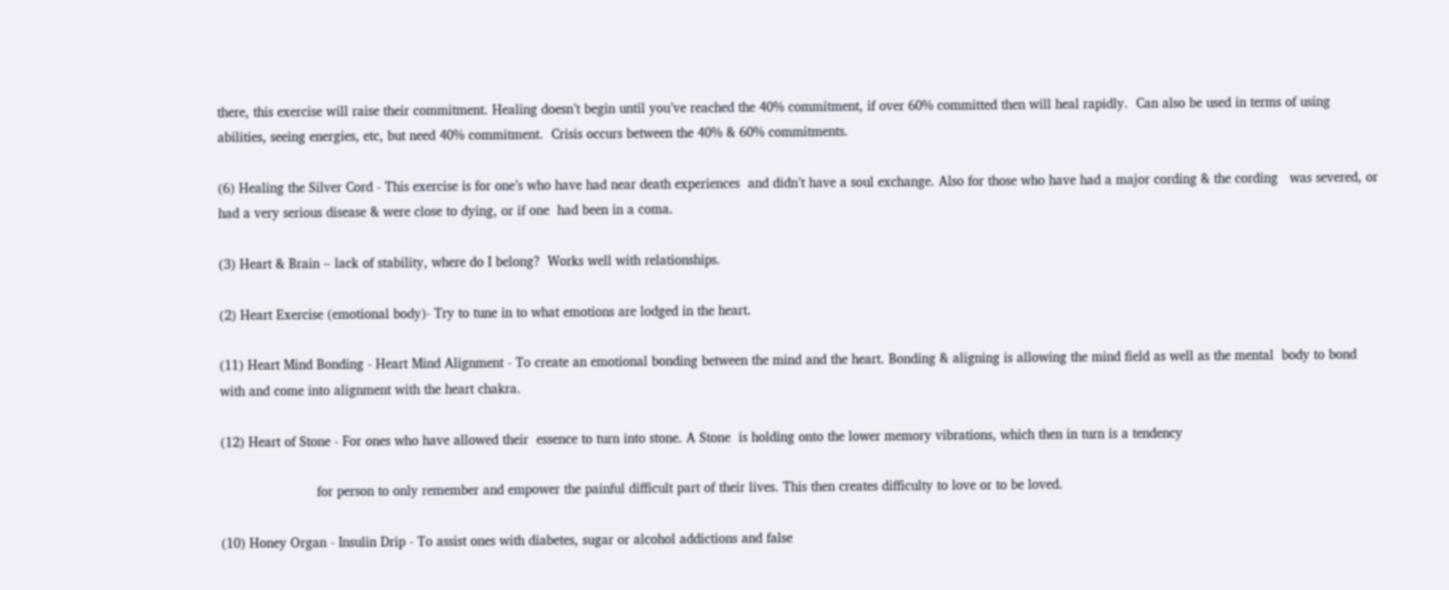there, this exercise will raise their commitment. Healing doesn’t begin until you’ve reached the 40% commitment, if over 60% committed then will heal rapidly.  Can also be used in terms of using abilities, seeing energies, etc, but need 40% commitment.  Crisis occurs between the 40% & 60% commitments.

(6) Healing the Silver Cord - This exercise is for one’s who have had near death experiences  and didn’t have a soul exchange. Also for those who have had a major cording & the cording   was severed, or had a very serious disease & were close to dying, or if one  had been in a coma.

(3) Heart & Brain – lack of stability, where do I belong?  Works well with relationships.

(2) Heart Exercise (emotional body)- Try to tune in to what emotions are lodged in the heart.

(11) Heart Mind Bonding - Heart Mind Alignment - To create an emotional bonding between the mind and the heart. Bonding & aligning is allowing the mind field as well as the mental  body to bond with and come into alignment with the heart chakra.

(12) Heart of Stone - For ones who have allowed their  essence to turn into stone. A Stone  is holding onto the lower memory vibrations, which then in turn is a tendency

                        for person to only remember and empower the painful difficult part of their lives. This then creates difficulty to love or to be loved.

(10) Honey Organ - Insulin Drip - To assist ones with diabetes, sugar or alcohol addictions and false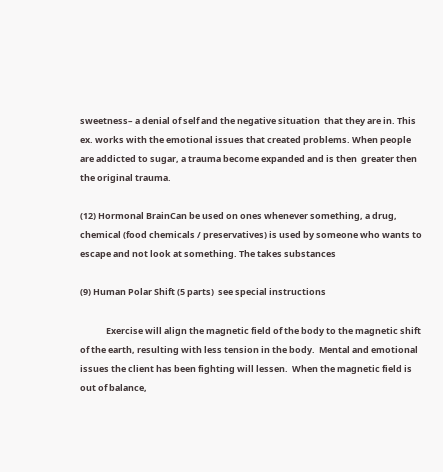sweetness– a denial of self and the negative situation  that they are in. This ex. works with the emotional issues that created problems. When people are addicted to sugar, a trauma become expanded and is then  greater then the original trauma.

(12) Hormonal BrainCan be used on ones whenever something, a drug, chemical (food chemicals / preservatives) is used by someone who wants to escape and not look at something. The takes substances

(9) Human Polar Shift (5 parts)  see special instructions

             Exercise will align the magnetic field of the body to the magnetic shift of the earth, resulting with less tension in the body.  Mental and emotional issues the client has been fighting will lessen.  When the magnetic field is out of balance,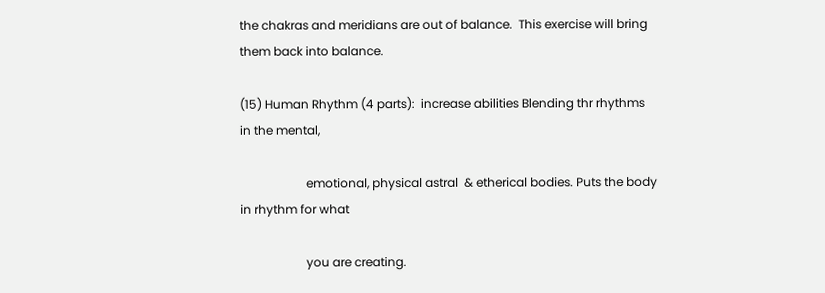the chakras and meridians are out of balance.  This exercise will bring them back into balance.

(15) Human Rhythm (4 parts):  increase abilities Blending thr rhythms in the mental,

                      emotional, physical astral  & etherical bodies. Puts the body in rhythm for what

                      you are creating.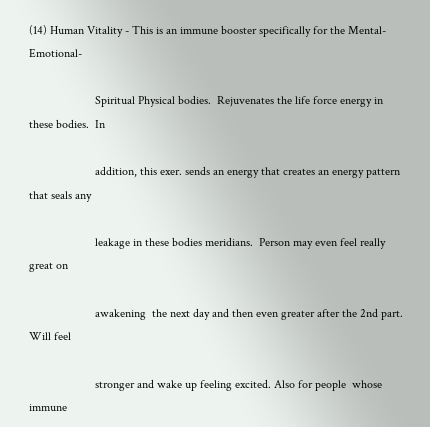(14) Human Vitality - This is an immune booster specifically for the Mental-Emotional-

                      Spiritual Physical bodies.  Rejuvenates the life force energy in these bodies.  In

                      addition, this exer. sends an energy that creates an energy pattern that seals any

                      leakage in these bodies meridians.  Person may even feel really great on

                      awakening  the next day and then even greater after the 2nd part. Will feel

                      stronger and wake up feeling excited. Also for people  whose immune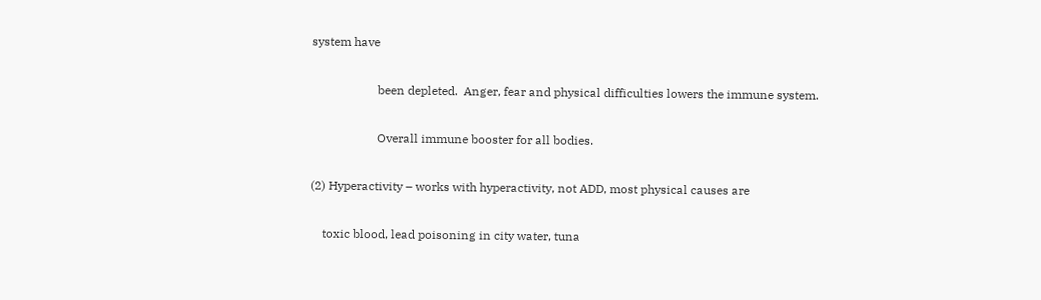system have

                      been depleted.  Anger, fear and physical difficulties lowers the immune system.

                      Overall immune booster for all bodies.

(2) Hyperactivity – works with hyperactivity, not ADD, most physical causes are

    toxic blood, lead poisoning in city water, tuna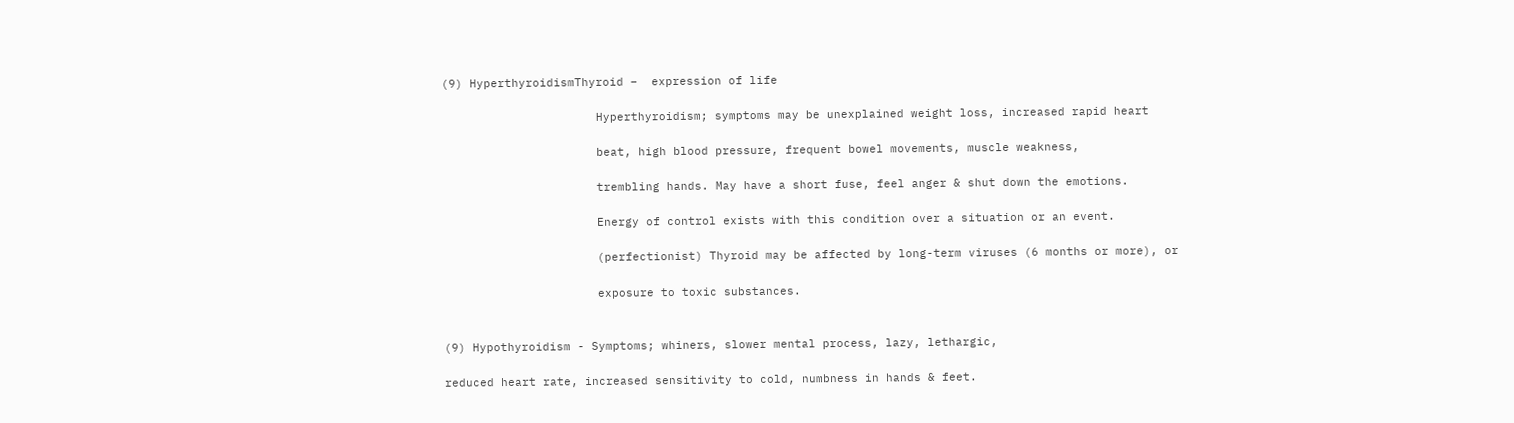(9) HyperthyroidismThyroid –  expression of life

                      Hyperthyroidism; symptoms may be unexplained weight loss, increased rapid heart

                      beat, high blood pressure, frequent bowel movements, muscle weakness,

                      trembling hands. May have a short fuse, feel anger & shut down the emotions.

                      Energy of control exists with this condition over a situation or an event.

                      (perfectionist) Thyroid may be affected by long-term viruses (6 months or more), or

                      exposure to toxic substances.


(9) Hypothyroidism - Symptoms; whiners, slower mental process, lazy, lethargic,

reduced heart rate, increased sensitivity to cold, numbness in hands & feet.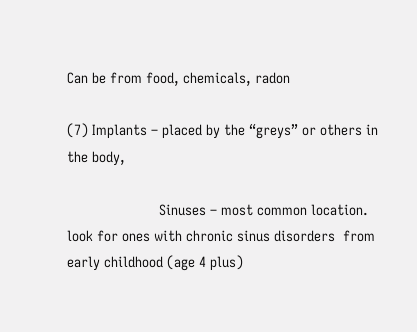Can be from food, chemicals, radon

(7) Implants – placed by the “greys” or others in the body,

                       Sinuses – most common location. look for ones with chronic sinus disorders  from early childhood (age 4 plus)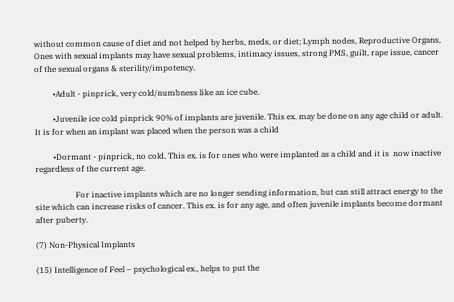without common cause of diet and not helped by herbs, meds, or diet; Lymph nodes, Reproductive Organs, Ones with sexual implants may have sexual problems, intimacy issues, strong PMS, guilt, rape issue, cancer of the sexual organs & sterility/impotency.

         •Adult - pinprick, very cold/numbness like an ice cube.

         •Juvenile ice cold pinprick 90% of implants are juvenile. This ex. may be done on any age child or adult. It is for when an implant was placed when the person was a child

         •Dormant - pinprick, no cold. This ex. is for ones who were implanted as a child and it is  now inactive regardless of the current age.

                    For inactive implants which are no longer sending information, but can still attract energy to the site which can increase risks of cancer. This ex. is for any age, and often juvenile implants become dormant after puberty.

(7) Non-Physical Implants

(15) Intelligence of Feel – psychological ex., helps to put the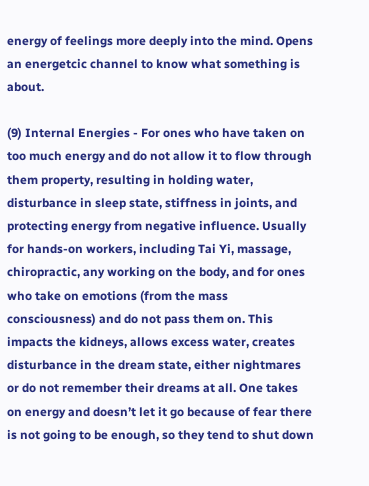energy of feelings more deeply into the mind. Opens an energetcic channel to know what something is about.

(9) Internal Energies - For ones who have taken on too much energy and do not allow it to flow through them property, resulting in holding water, disturbance in sleep state, stiffness in joints, and protecting energy from negative influence. Usually for hands-on workers, including Tai Yi, massage, chiropractic, any working on the body, and for ones who take on emotions (from the mass consciousness) and do not pass them on. This impacts the kidneys, allows excess water, creates disturbance in the dream state, either nightmares or do not remember their dreams at all. One takes on energy and doesn’t let it go because of fear there is not going to be enough, so they tend to shut down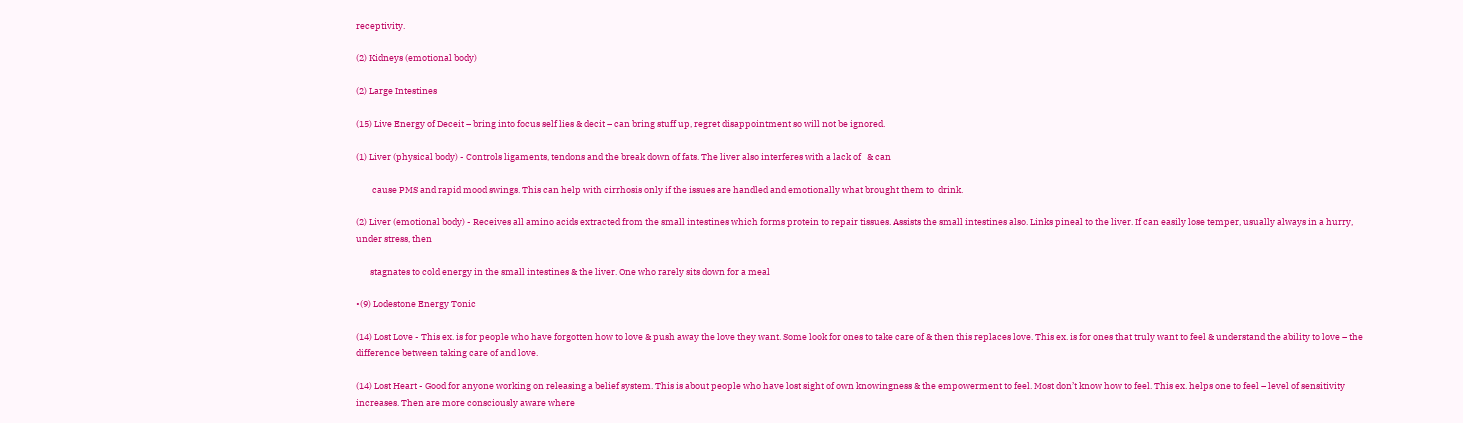receptivity.

(2) Kidneys (emotional body)

(2) Large Intestines

(15) Live Energy of Deceit – bring into focus self lies & decit – can bring stuff up, regret disappointment so will not be ignored.

(1) Liver (physical body) - Controls ligaments, tendons and the break down of fats. The liver also interferes with a lack of   & can

        cause PMS and rapid mood swings. This can help with cirrhosis only if the issues are handled and emotionally what brought them to  drink.

(2) Liver (emotional body) - Receives all amino acids extracted from the small intestines which forms protein to repair tissues. Assists the small intestines also. Links pineal to the liver. If can easily lose temper, usually always in a hurry, under stress, then

       stagnates to cold energy in the small intestines & the liver. One who rarely sits down for a meal

•(9) Lodestone Energy Tonic

(14) Lost Love - This ex. is for people who have forgotten how to love & push away the love they want. Some look for ones to take care of & then this replaces love. This ex. is for ones that truly want to feel & understand the ability to love – the difference between taking care of and love.

(14) Lost Heart - Good for anyone working on releasing a belief system. This is about people who have lost sight of own knowingness & the empowerment to feel. Most don’t know how to feel. This ex. helps one to feel – level of sensitivity increases. Then are more consciously aware where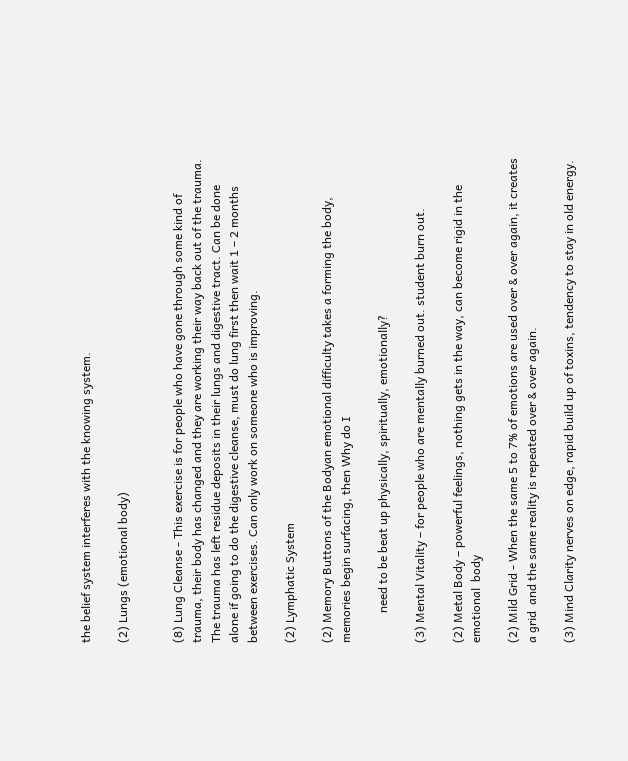the belief system interferes with the knowing system.

(2) Lungs (emotional body)


(8) Lung Cleanse - This exercise is for people who have gone through some kind of trauma, their body has changed and they are working their way back out of the trauma. The trauma has left residue deposits in their lungs and digestive tract. Can be done alone if going to do the digestive cleanse, must do lung first then wait 1 – 2 months between exercises. Can only work on someone who is improving.

(2) Lymphatic System

(2) Memory Buttons of the Bodyan emotional difficulty takes a forming the body, memories begin surfacing, then Why do I

          need to be beat up physically, spiritually, emotionally?

(3) Mental Vitality – for people who are mentally burned out. student burn out.

(2) Metal Body – powerful feelings, nothing gets in the way, can become rigid in the emotional  body

(2) Mild Grid - When the same 5 to 7% of emotions are used over & over again, it creates a grid  and the same reality is repeated over & over again.

(3) Mind Clarity nerves on edge, rapid build up of toxins, tendency to stay in old energy.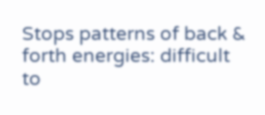Stops patterns of back & forth energies: difficult to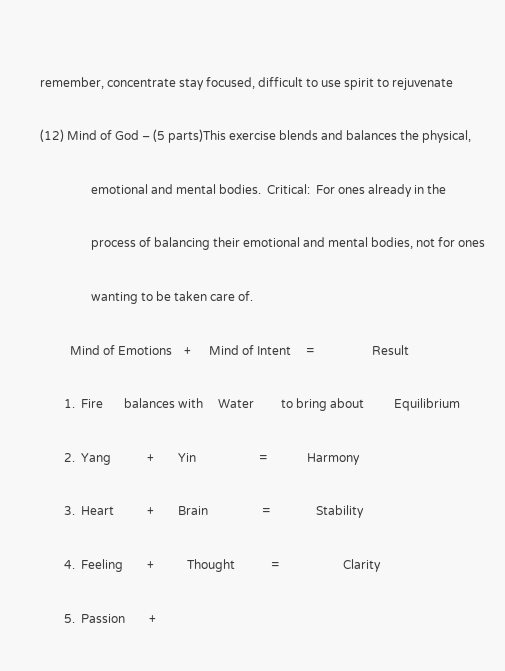remember, concentrate stay focused, difficult to use spirit to rejuvenate

(12) Mind of God – (5 parts)This exercise blends and balances the physical,

                 emotional and mental bodies.  Critical:  For ones already in the

                 process of balancing their emotional and mental bodies, not for ones

                 wanting to be taken care of.

          Mind of Emotions    +      Mind of Intent     =                   Result

        1.  Fire       balances with     Water         to bring about          Equilibrium

        2.  Yang            +        Yin                     =             Harmony

        3.  Heart           +        Brain                  =               Stability

        4.  Feeling        +           Thought            =                     Clarity

        5.  Passion        +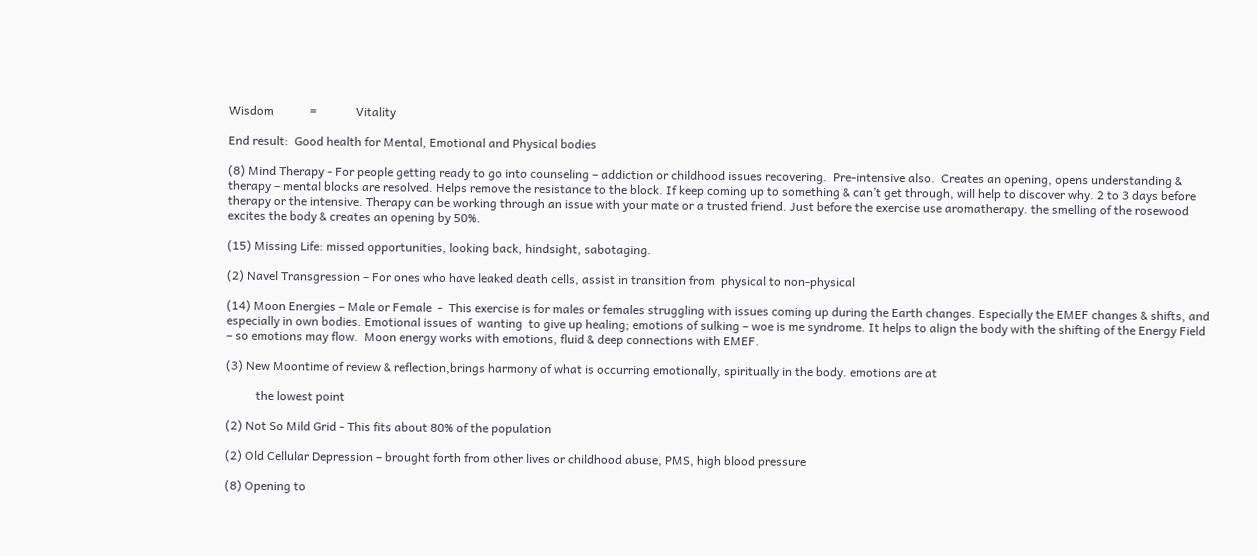Wisdom            =             Vitality

End result:  Good health for Mental, Emotional and Physical bodies

(8) Mind Therapy - For people getting ready to go into counseling – addiction or childhood issues recovering.  Pre-intensive also.  Creates an opening, opens understanding & therapy – mental blocks are resolved. Helps remove the resistance to the block. If keep coming up to something & can’t get through, will help to discover why. 2 to 3 days before therapy or the intensive. Therapy can be working through an issue with your mate or a trusted friend. Just before the exercise use aromatherapy. the smelling of the rosewood excites the body & creates an opening by 50%.

(15) Missing Life: missed opportunities, looking back, hindsight, sabotaging.

(2) Navel Transgression – For ones who have leaked death cells, assist in transition from  physical to non-physical

(14) Moon Energies – Male or Female  -  This exercise is for males or females struggling with issues coming up during the Earth changes. Especially the EMEF changes & shifts, and especially in own bodies. Emotional issues of  wanting  to give up healing; emotions of sulking – woe is me syndrome. It helps to align the body with the shifting of the Energy Field – so emotions may flow.  Moon energy works with emotions, fluid & deep connections with EMEF.

(3) New Moontime of review & reflection,brings harmony of what is occurring emotionally, spiritually in the body. emotions are at

          the lowest point

(2) Not So Mild Grid - This fits about 80% of the population

(2) Old Cellular Depression – brought forth from other lives or childhood abuse, PMS, high blood pressure

(8) Opening to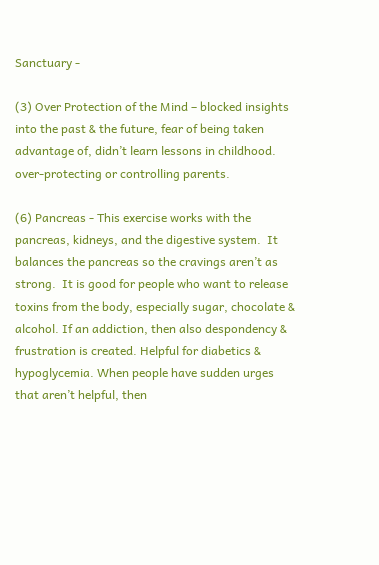Sanctuary -

(3) Over Protection of the Mind – blocked insights into the past & the future, fear of being taken advantage of, didn’t learn lessons in childhood. over-protecting or controlling parents.

(6) Pancreas - This exercise works with the pancreas, kidneys, and the digestive system.  It balances the pancreas so the cravings aren’t as strong.  It is good for people who want to release toxins from the body, especially sugar, chocolate & alcohol. If an addiction, then also despondency & frustration is created. Helpful for diabetics & hypoglycemia. When people have sudden urges that aren’t helpful, then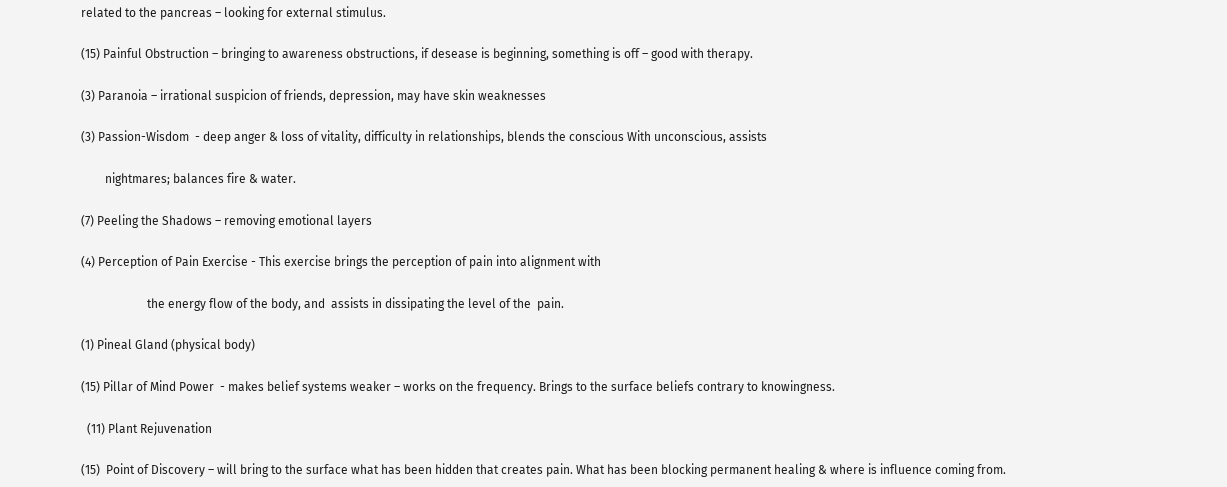related to the pancreas – looking for external stimulus.

(15) Painful Obstruction – bringing to awareness obstructions, if desease is beginning, something is off – good with therapy.

(3) Paranoia – irrational suspicion of friends, depression, may have skin weaknesses

(3) Passion-Wisdom  - deep anger & loss of vitality, difficulty in relationships, blends the conscious With unconscious, assists

        nightmares; balances fire & water.

(7) Peeling the Shadows – removing emotional layers

(4) Perception of Pain Exercise - This exercise brings the perception of pain into alignment with

                      the energy flow of the body, and  assists in dissipating the level of the  pain.

(1) Pineal Gland (physical body)

(15) Pillar of Mind Power  - makes belief systems weaker – works on the frequency. Brings to the surface beliefs contrary to knowingness.

  (11) Plant Rejuvenation

(15)  Point of Discovery – will bring to the surface what has been hidden that creates pain. What has been blocking permanent healing & where is influence coming from.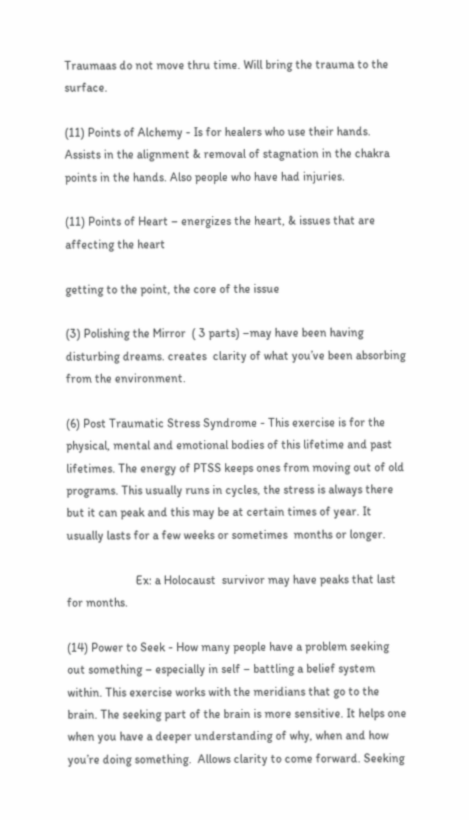Traumaas do not move thru time. Will bring the trauma to the surface.

(11) Points of Alchemy - Is for healers who use their hands. Assists in the alignment & removal of stagnation in the chakra points in the hands. Also people who have had injuries.

(11) Points of Heart – energizes the heart, & issues that are affecting the heart

getting to the point, the core of the issue

(3) Polishing the Mirror  ( 3 parts) –may have been having disturbing dreams. creates  clarity of what you’ve been absorbing  from the environment.

(6) Post Traumatic Stress Syndrome - This exercise is for the physical, mental and emotional bodies of this lifetime and past lifetimes. The energy of PTSS keeps ones from moving out of old programs. This usually runs in cycles, the stress is always there but it can peak and this may be at certain times of year. It usually lasts for a few weeks or sometimes  months or longer.

                       Ex: a Holocaust  survivor may have peaks that last for months.

(14) Power to Seek - How many people have a problem seeking out something – especially in self – battling a belief system within. This exercise works with the meridians that go to the brain. The seeking part of the brain is more sensitive. It helps one when you have a deeper understanding of why, when and how you’re doing something.  Allows clarity to come forward. Seeking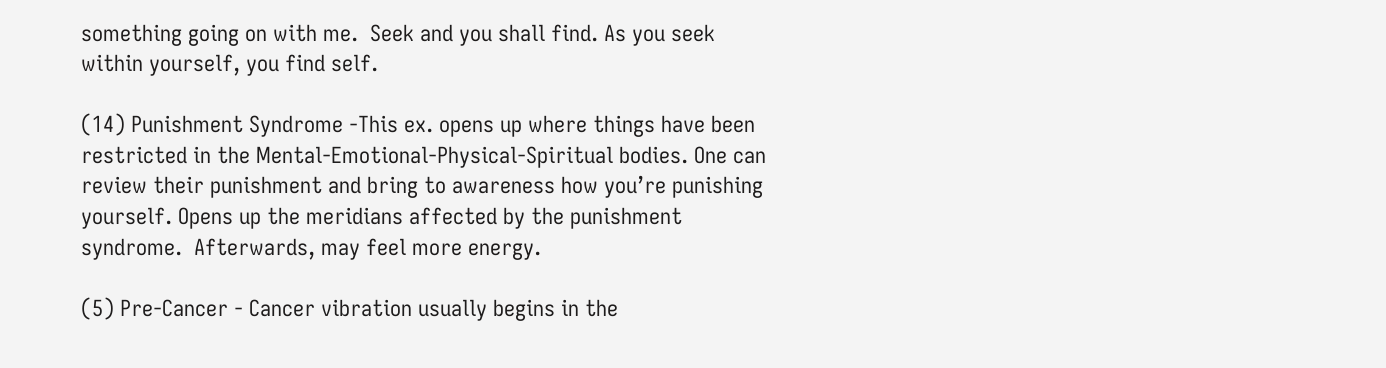something going on with me.  Seek and you shall find. As you seek within yourself, you find self.

(14) Punishment Syndrome -This ex. opens up where things have been restricted in the Mental-Emotional-Physical-Spiritual bodies. One can review their punishment and bring to awareness how you’re punishing yourself. Opens up the meridians affected by the punishment syndrome.  Afterwards, may feel more energy.

(5) Pre-Cancer - Cancer vibration usually begins in the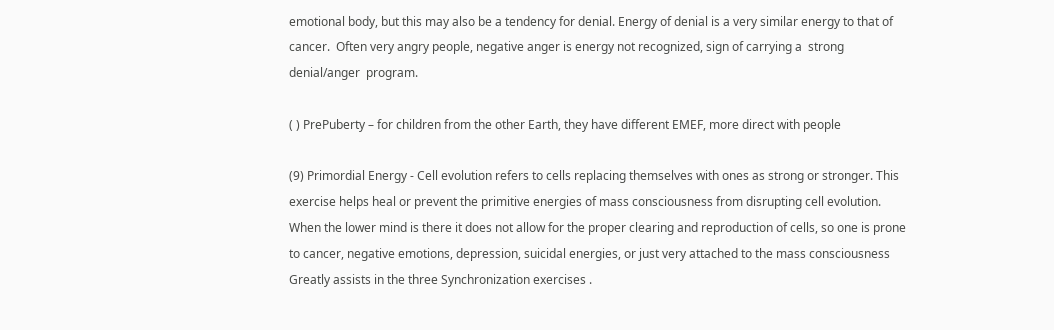emotional body, but this may also be a tendency for denial. Energy of denial is a very similar energy to that of cancer.  Often very angry people, negative anger is energy not recognized, sign of carrying a  strong denial/anger  program.

( ) PrePuberty – for children from the other Earth, they have different EMEF, more direct with people

(9) Primordial Energy - Cell evolution refers to cells replacing themselves with ones as strong or stronger. This exercise helps heal or prevent the primitive energies of mass consciousness from disrupting cell evolution. When the lower mind is there it does not allow for the proper clearing and reproduction of cells, so one is prone to cancer, negative emotions, depression, suicidal energies, or just very attached to the mass consciousness  Greatly assists in the three Synchronization exercises .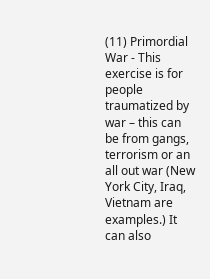(11) Primordial War - This exercise is for people traumatized by war – this can be from gangs, terrorism or an all out war (New York City, Iraq, Vietnam are examples.) It can also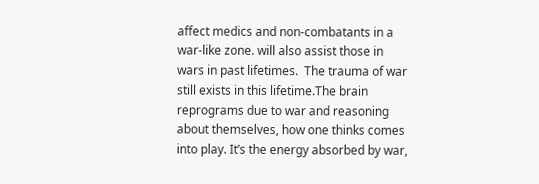affect medics and non-combatants in a war-like zone. will also assist those in wars in past lifetimes.  The trauma of war still exists in this lifetime.The brain reprograms due to war and reasoning about themselves, how one thinks comes into play. It’s the energy absorbed by war,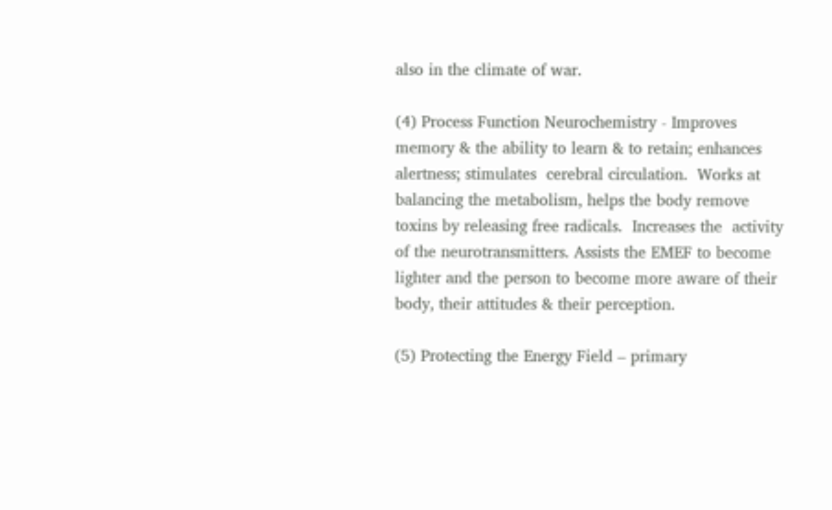also in the climate of war.

(4) Process Function Neurochemistry - Improves memory & the ability to learn & to retain; enhances alertness; stimulates  cerebral circulation.  Works at balancing the metabolism, helps the body remove toxins by releasing free radicals.  Increases the  activity of the neurotransmitters. Assists the EMEF to become lighter and the person to become more aware of their body, their attitudes & their perception.

(5) Protecting the Energy Field – primary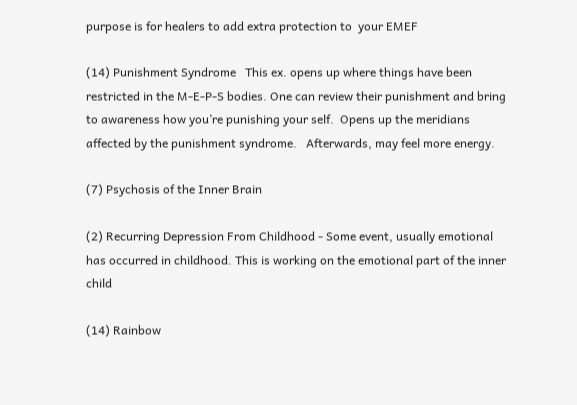purpose is for healers to add extra protection to  your EMEF

(14) Punishment Syndrome   This ex. opens up where things have been restricted in the M-E-P-S bodies. One can review their punishment and bring to awareness how you’re punishing your self.  Opens up the meridians affected by the punishment syndrome.   Afterwards, may feel more energy.

(7) Psychosis of the Inner Brain

(2) Recurring Depression From Childhood - Some event, usually emotional has occurred in childhood. This is working on the emotional part of the inner child

(14) Rainbow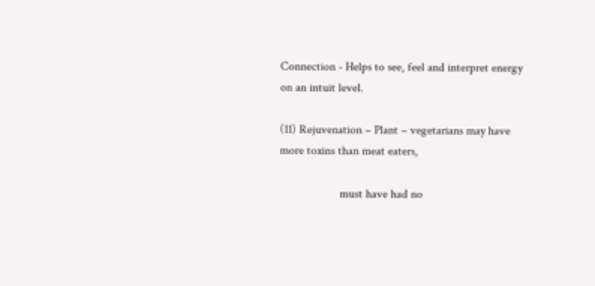Connection - Helps to see, feel and interpret energy on an intuit level.

(11) Rejuvenation – Plant – vegetarians may have more toxins than meat eaters,

                    must have had no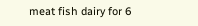meat fish dairy for 6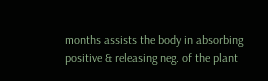months assists the body in absorbing positive & releasing neg. of the plant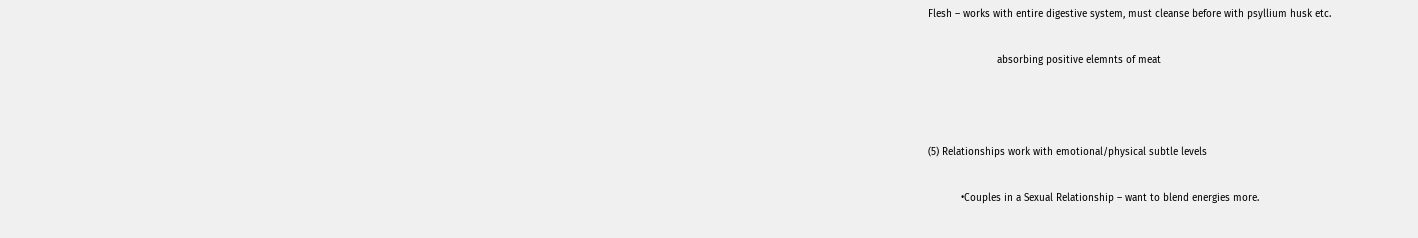Flesh – works with entire digestive system, must cleanse before with psyllium husk etc.

                       absorbing positive elemnts of meat



(5) Relationships work with emotional/physical subtle levels

           •Couples in a Sexual Relationship – want to blend energies more.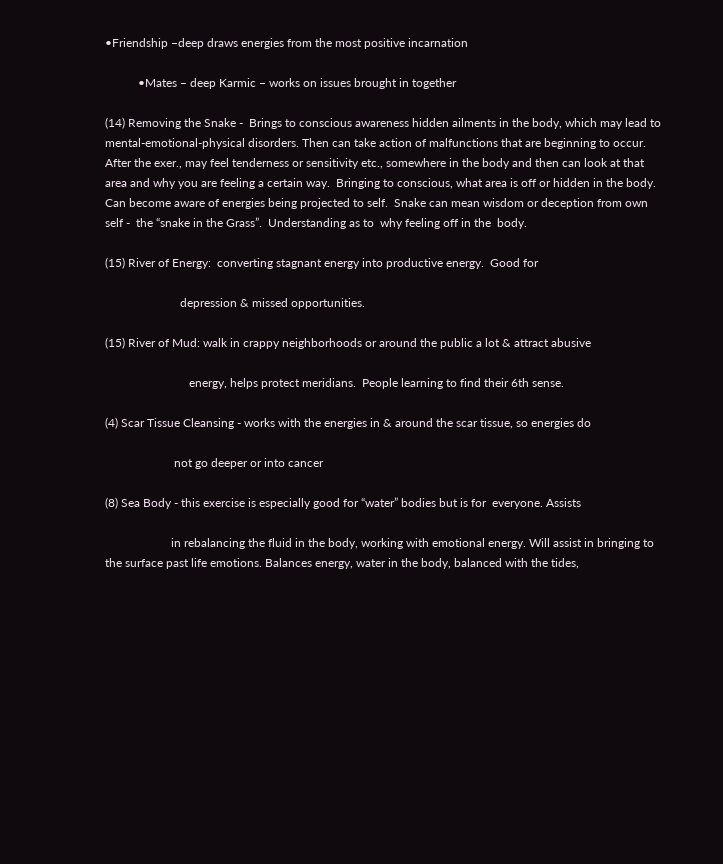•Friendship –deep draws energies from the most positive incarnation

           •Mates – deep Karmic – works on issues brought in together

(14) Removing the Snake -  Brings to conscious awareness hidden ailments in the body, which may lead to mental-emotional-physical disorders. Then can take action of malfunctions that are beginning to occur.  After the exer., may feel tenderness or sensitivity etc., somewhere in the body and then can look at that area and why you are feeling a certain way.  Bringing to conscious, what area is off or hidden in the body.  Can become aware of energies being projected to self.  Snake can mean wisdom or deception from own self -  the “snake in the Grass”.  Understanding as to  why feeling off in the  body.

(15) River of Energy:  converting stagnant energy into productive energy.  Good for

                         depression & missed opportunities.

(15) River of Mud: walk in crappy neighborhoods or around the public a lot & attract abusive

                            energy, helps protect meridians.  People learning to find their 6th sense.

(4) Scar Tissue Cleansing - works with the energies in & around the scar tissue, so energies do

                       not go deeper or into cancer

(8) Sea Body - this exercise is especially good for “water” bodies but is for  everyone. Assists

                      in rebalancing the fluid in the body, working with emotional energy. Will assist in bringing to the surface past life emotions. Balances energy, water in the body, balanced with the tides,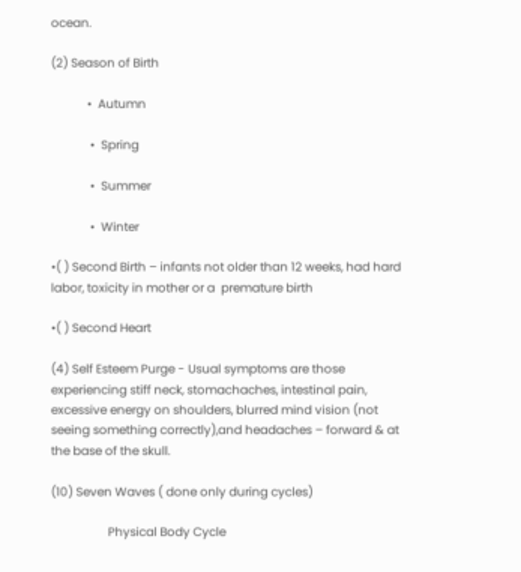ocean.

(2) Season of Birth

            •  Autumn

             •  Spring

             •  Summer

             •  Winter

•( ) Second Birth – infants not older than 12 weeks, had hard labor, toxicity in mother or a  premature birth

•( ) Second Heart

(4) Self Esteem Purge - Usual symptoms are those experiencing stiff neck, stomachaches, intestinal pain, excessive energy on shoulders, blurred mind vision (not seeing something correctly),and headaches – forward & at the base of the skull.

(10) Seven Waves ( done only during cycles)

                   Physical Body Cycle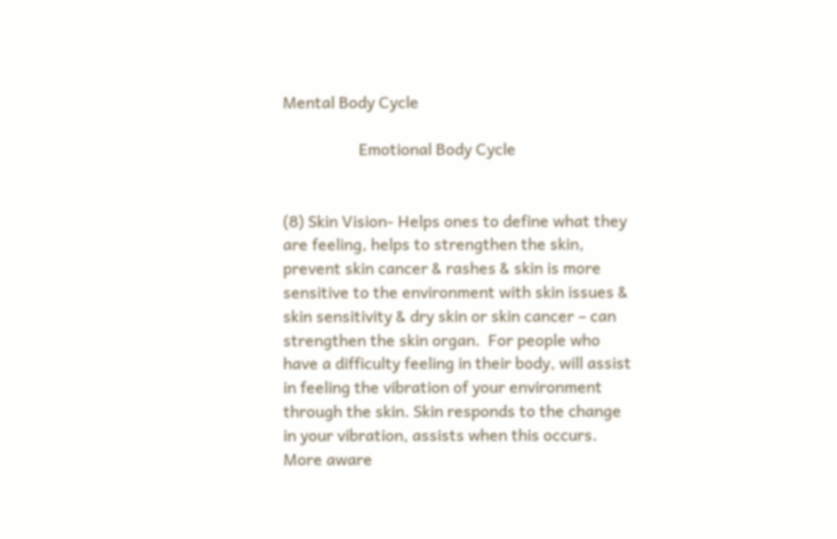Mental Body Cycle

                   Emotional Body Cycle


(8) Skin Vision- Helps ones to define what they are feeling, helps to strengthen the skin, prevent skin cancer & rashes & skin is more sensitive to the environment with skin issues & skin sensitivity & dry skin or skin cancer – can strengthen the skin organ.  For people who have a difficulty feeling in their body, will assist in feeling the vibration of your environment through the skin. Skin responds to the change in your vibration, assists when this occurs.  More aware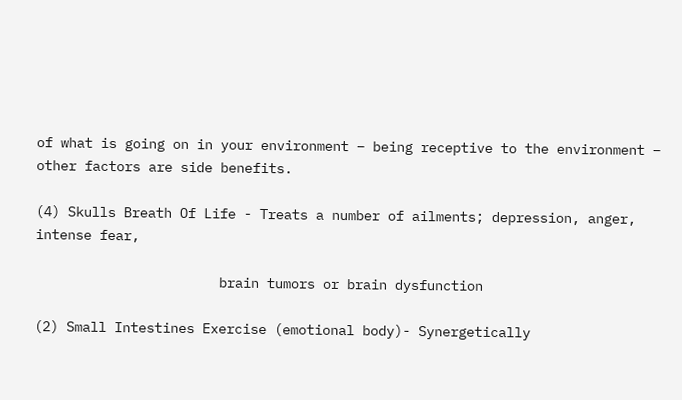of what is going on in your environment – being receptive to the environment – other factors are side benefits.

(4) Skulls Breath Of Life - Treats a number of ailments; depression, anger, intense fear,

                       brain tumors or brain dysfunction

(2) Small Intestines Exercise (emotional body)- Synergetically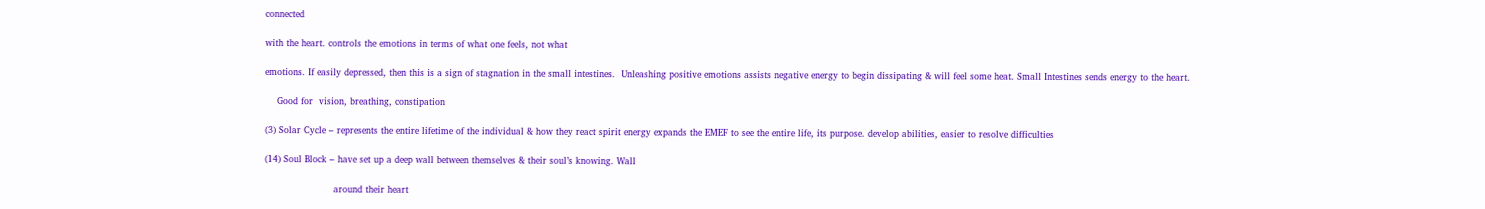connected

with the heart. controls the emotions in terms of what one feels, not what

emotions. If easily depressed, then this is a sign of stagnation in the small intestines.  Unleashing positive emotions assists negative energy to begin dissipating & will feel some heat. Small Intestines sends energy to the heart.

    Good for  vision, breathing, constipation

(3) Solar Cycle – represents the entire lifetime of the individual & how they react spirit energy expands the EMEF to see the entire life, its purpose. develop abilities, easier to resolve difficulties

(14) Soul Block – have set up a deep wall between themselves & their soul’s knowing. Wall

                       around their heart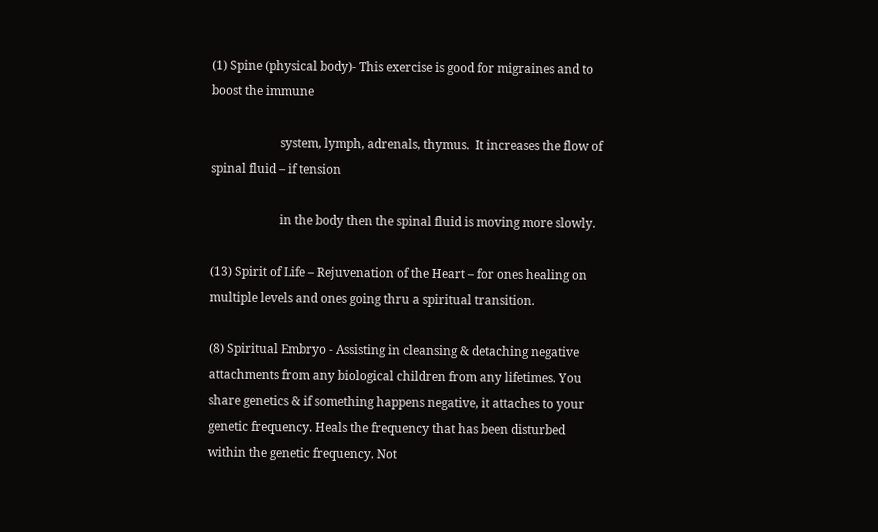(1) Spine (physical body)- This exercise is good for migraines and to boost the immune

                       system, lymph, adrenals, thymus.  It increases the flow of spinal fluid – if tension

                       in the body then the spinal fluid is moving more slowly.

(13) Spirit of Life – Rejuvenation of the Heart – for ones healing on multiple levels and ones going thru a spiritual transition.

(8) Spiritual Embryo - Assisting in cleansing & detaching negative attachments from any biological children from any lifetimes. You share genetics & if something happens negative, it attaches to your genetic frequency. Heals the frequency that has been disturbed within the genetic frequency. Not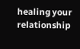healing your relationship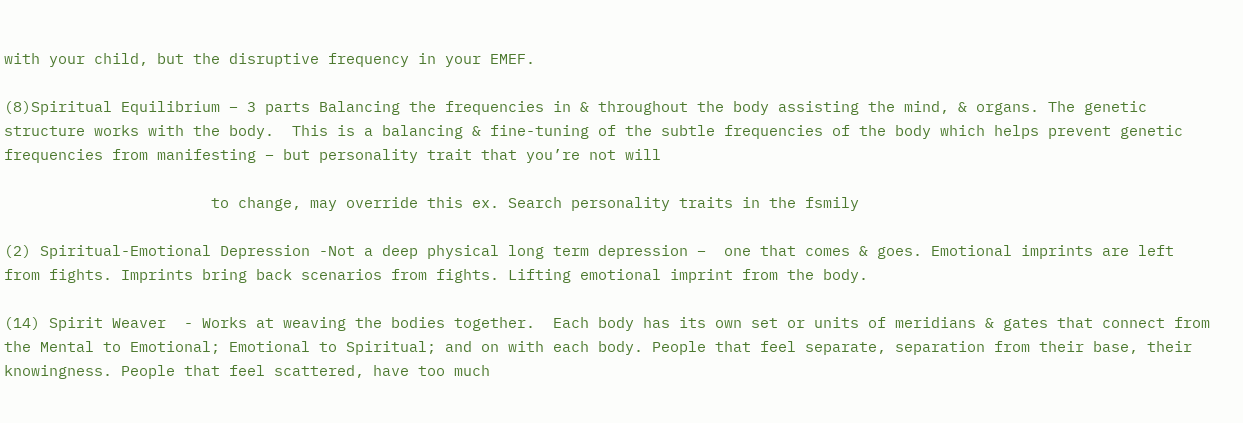with your child, but the disruptive frequency in your EMEF.

(8)Spiritual Equilibrium – 3 parts Balancing the frequencies in & throughout the body assisting the mind, & organs. The genetic structure works with the body.  This is a balancing & fine-tuning of the subtle frequencies of the body which helps prevent genetic frequencies from manifesting – but personality trait that you’re not will

                       to change, may override this ex. Search personality traits in the fsmily

(2) Spiritual-Emotional Depression -Not a deep physical long term depression –  one that comes & goes. Emotional imprints are left from fights. Imprints bring back scenarios from fights. Lifting emotional imprint from the body.

(14) Spirit Weaver  - Works at weaving the bodies together.  Each body has its own set or units of meridians & gates that connect from the Mental to Emotional; Emotional to Spiritual; and on with each body. People that feel separate, separation from their base, their knowingness. People that feel scattered, have too much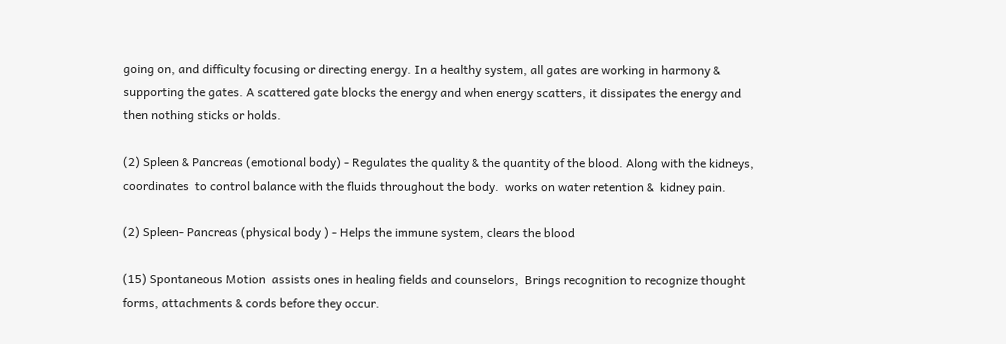going on, and difficulty focusing or directing energy. In a healthy system, all gates are working in harmony & supporting the gates. A scattered gate blocks the energy and when energy scatters, it dissipates the energy and then nothing sticks or holds.

(2) Spleen & Pancreas (emotional body) - Regulates the quality & the quantity of the blood. Along with the kidneys, coordinates  to control balance with the fluids throughout the body.  works on water retention &  kidney pain.

(2) Spleen- Pancreas (physical body ) - Helps the immune system, clears the blood

(15) Spontaneous Motion  assists ones in healing fields and counselors,  Brings recognition to recognize thought forms, attachments & cords before they occur.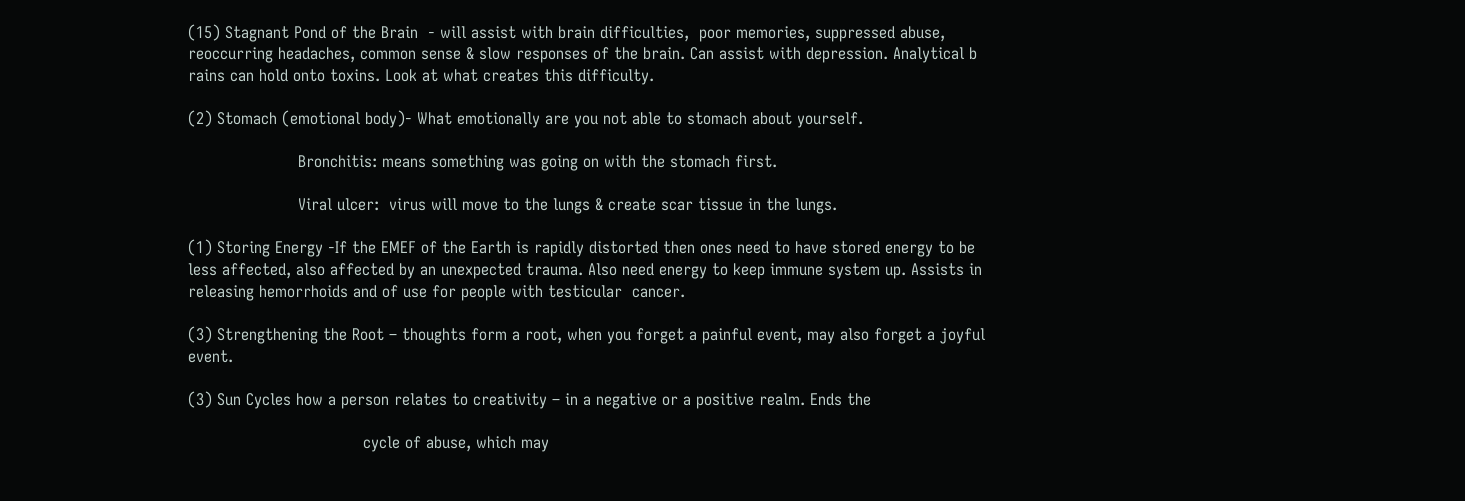(15) Stagnant Pond of the Brain  - will assist with brain difficulties,  poor memories, suppressed abuse, reoccurring headaches, common sense & slow responses of the brain. Can assist with depression. Analytical b rains can hold onto toxins. Look at what creates this difficulty.

(2) Stomach (emotional body)- What emotionally are you not able to stomach about yourself.

                      Bronchitis: means something was going on with the stomach first.

                      Viral ulcer:  virus will move to the lungs & create scar tissue in the lungs.

(1) Storing Energy -If the EMEF of the Earth is rapidly distorted then ones need to have stored energy to be less affected, also affected by an unexpected trauma. Also need energy to keep immune system up. Assists in releasing hemorrhoids and of use for people with testicular  cancer.

(3) Strengthening the Root – thoughts form a root, when you forget a painful event, may also forget a joyful event.

(3) Sun Cycles how a person relates to creativity – in a negative or a positive realm. Ends the

                                   cycle of abuse, which may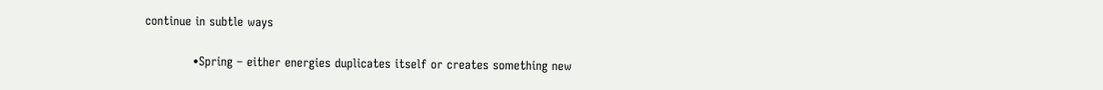continue in subtle ways

            •Spring – either energies duplicates itself or creates something new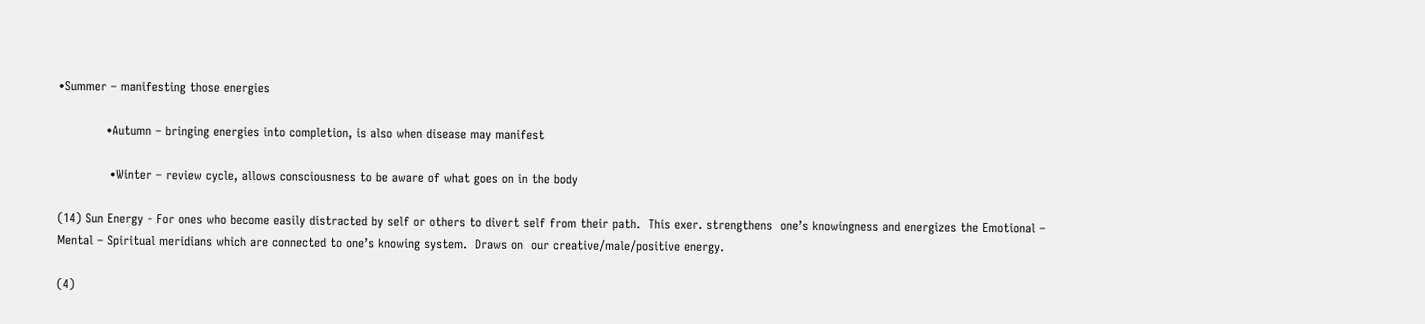•Summer – manifesting those energies

            •Autumn – bringing energies into completion, is also when disease may manifest

             •Winter – review cycle, allows consciousness to be aware of what goes on in the body

(14) Sun Energy - For ones who become easily distracted by self or others to divert self from their path.  This exer. strengthens  one’s knowingness and energizes the Emotional – Mental – Spiritual meridians which are connected to one’s knowing system.  Draws on  our creative/male/positive energy.

(4)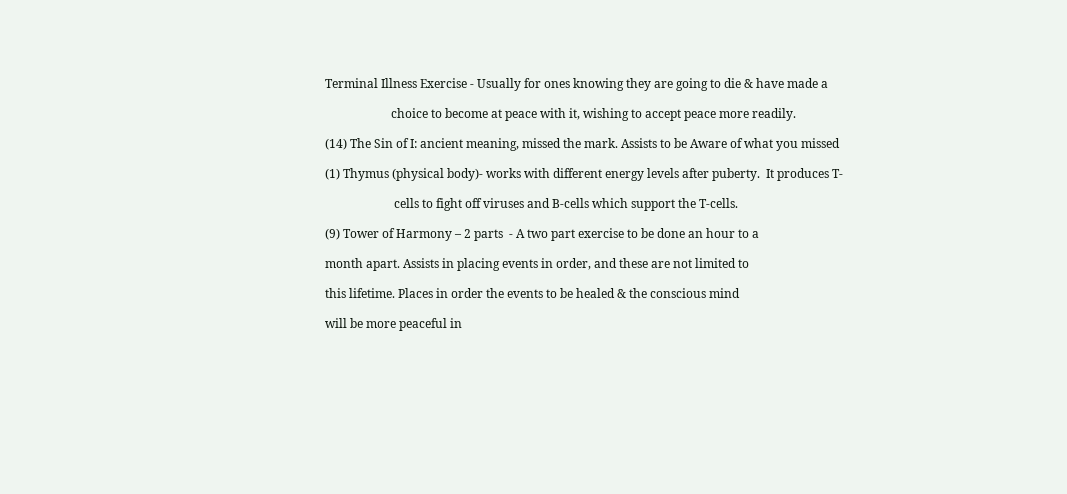Terminal Illness Exercise - Usually for ones knowing they are going to die & have made a

                      choice to become at peace with it, wishing to accept peace more readily.

(14) The Sin of I: ancient meaning, missed the mark. Assists to be Aware of what you missed

(1) Thymus (physical body)- works with different energy levels after puberty.  It produces T-

                       cells to fight off viruses and B-cells which support the T-cells.

(9) Tower of Harmony – 2 parts  - A two part exercise to be done an hour to a

month apart. Assists in placing events in order, and these are not limited to

this lifetime. Places in order the events to be healed & the conscious mind

will be more peaceful in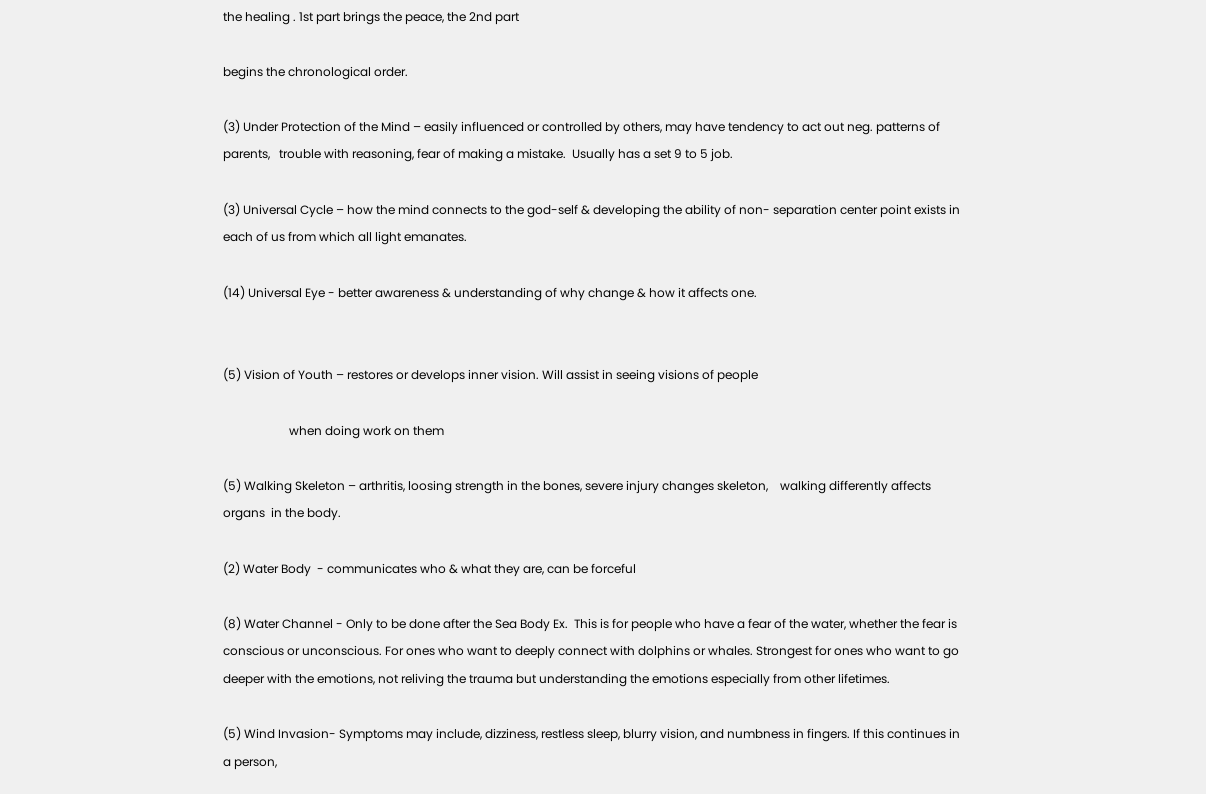the healing . 1st part brings the peace, the 2nd part

begins the chronological order.

(3) Under Protection of the Mind – easily influenced or controlled by others, may have tendency to act out neg. patterns of  parents,   trouble with reasoning, fear of making a mistake.  Usually has a set 9 to 5 job.

(3) Universal Cycle – how the mind connects to the god-self & developing the ability of non- separation center point exists in each of us from which all light emanates.

(14) Universal Eye - better awareness & understanding of why change & how it affects one.


(5) Vision of Youth – restores or develops inner vision. Will assist in seeing visions of people

                      when doing work on them

(5) Walking Skeleton – arthritis, loosing strength in the bones, severe injury changes skeleton,    walking differently affects organs  in the body.

(2) Water Body  - communicates who & what they are, can be forceful

(8) Water Channel - Only to be done after the Sea Body Ex.  This is for people who have a fear of the water, whether the fear is conscious or unconscious. For ones who want to deeply connect with dolphins or whales. Strongest for ones who want to go deeper with the emotions, not reliving the trauma but understanding the emotions especially from other lifetimes.

(5) Wind Invasion- Symptoms may include, dizziness, restless sleep, blurry vision, and numbness in fingers. If this continues in a person,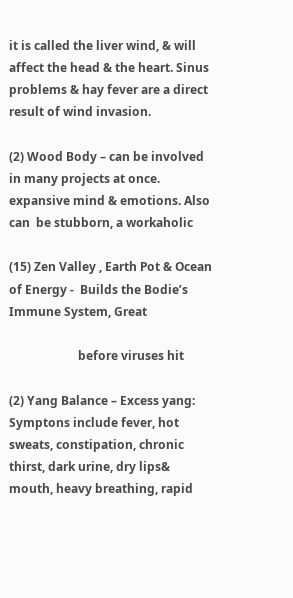it is called the liver wind, & will affect the head & the heart. Sinus problems & hay fever are a direct result of wind invasion.

(2) Wood Body – can be involved in many projects at once. expansive mind & emotions. Also can  be stubborn, a workaholic

(15) Zen Valley , Earth Pot & Ocean of Energy -  Builds the Bodie’s Immune System, Great

                       before viruses hit

(2) Yang Balance – Excess yang: Symptons include fever, hot sweats, constipation, chronic thirst, dark urine, dry lips& mouth, heavy breathing, rapid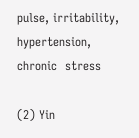pulse, irritability, hypertension, chronic  stress

(2) Yin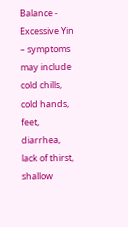Balance - Excessive Yin – symptoms may include cold chills, cold hands, feet, diarrhea,  lack of thirst, shallow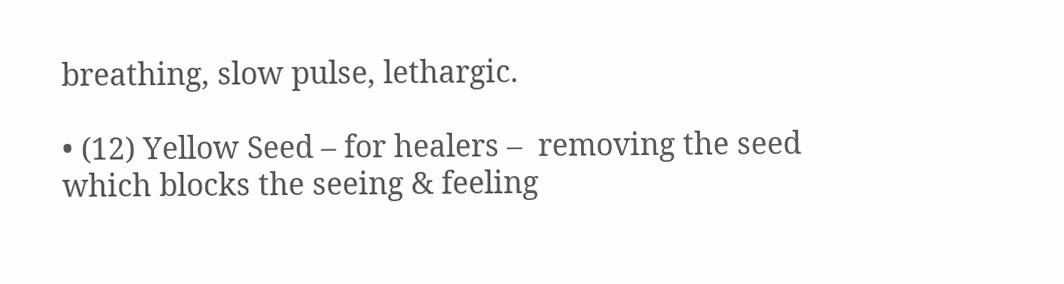breathing, slow pulse, lethargic.

• (12) Yellow Seed – for healers –  removing the seed which blocks the seeing & feeling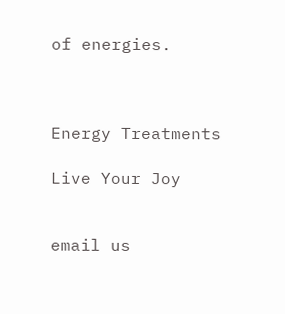of energies.



Energy Treatments

Live Your Joy


email us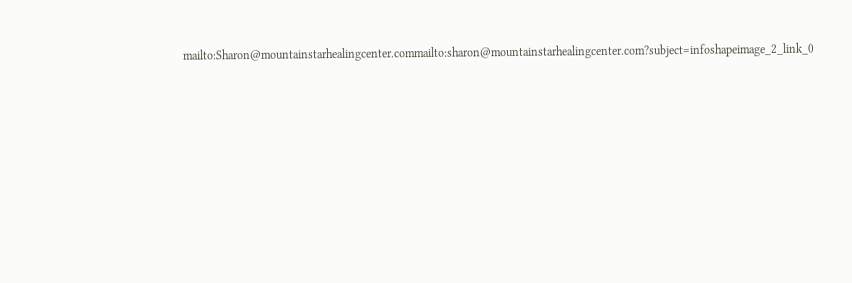mailto:Sharon@mountainstarhealingcenter.commailto:sharon@mountainstarhealingcenter.com?subject=infoshapeimage_2_link_0